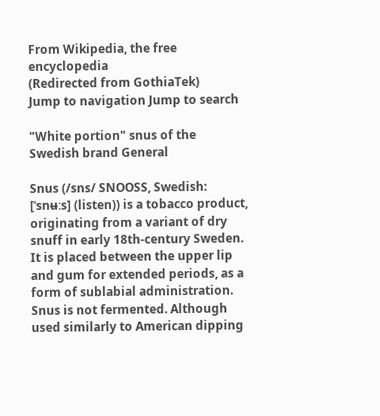From Wikipedia, the free encyclopedia
(Redirected from GothiaTek)
Jump to navigation Jump to search

"White portion" snus of the Swedish brand General

Snus (/sns/ SNOOSS, Swedish: [ˈsnʉːs] (listen)) is a tobacco product, originating from a variant of dry snuff in early 18th-century Sweden. It is placed between the upper lip and gum for extended periods, as a form of sublabial administration. Snus is not fermented. Although used similarly to American dipping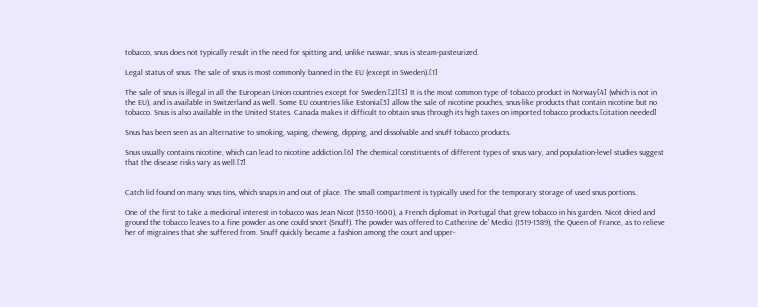tobacco, snus does not typically result in the need for spitting and, unlike naswar, snus is steam-pasteurized.

Legal status of snus. The sale of snus is most commonly banned in the EU (except in Sweden).[1]

The sale of snus is illegal in all the European Union countries except for Sweden.[2][3] It is the most common type of tobacco product in Norway[4] (which is not in the EU), and is available in Switzerland as well. Some EU countries like Estonia[5] allow the sale of nicotine pouches, snus-like products that contain nicotine but no tobacco. Snus is also available in the United States. Canada makes it difficult to obtain snus through its high taxes on imported tobacco products.[citation needed]

Snus has been seen as an alternative to smoking, vaping, chewing, dipping, and dissolvable and snuff tobacco products.

Snus usually contains nicotine, which can lead to nicotine addiction.[6] The chemical constituents of different types of snus vary, and population-level studies suggest that the disease risks vary as well.[7]


Catch lid found on many snus tins, which snaps in and out of place. The small compartment is typically used for the temporary storage of used snus portions.

One of the first to take a medicinal interest in tobacco was Jean Nicot (1530-1600), a French diplomat in Portugal that grew tobacco in his garden. Nicot dried and ground the tobacco leaves to a fine powder as one could snort (Snuff). The powder was offered to Catherine de’ Medici (1519-1589), the Queen of France, as to relieve her of migraines that she suffered from. Snuff quickly became a fashion among the court and upper-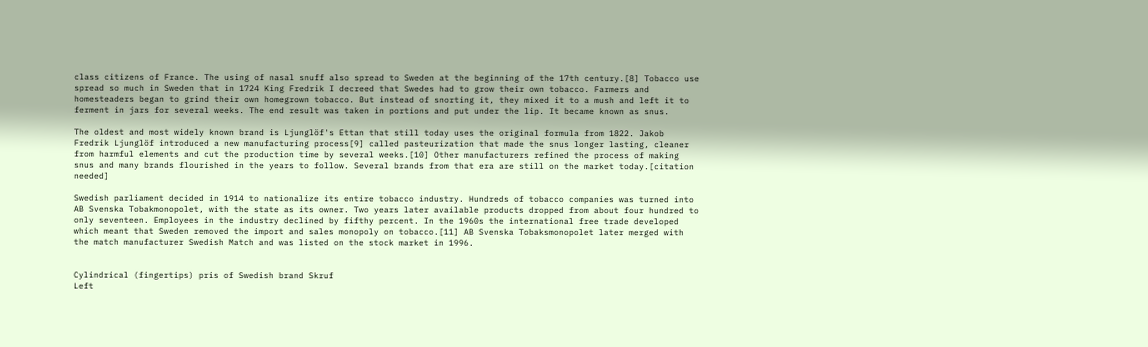class citizens of France. The using of nasal snuff also spread to Sweden at the beginning of the 17th century.[8] Tobacco use spread so much in Sweden that in 1724 King Fredrik I decreed that Swedes had to grow their own tobacco. Farmers and homesteaders began to grind their own homegrown tobacco. But instead of snorting it, they mixed it to a mush and left it to ferment in jars for several weeks. The end result was taken in portions and put under the lip. It became known as snus.

The oldest and most widely known brand is Ljunglöf's Ettan that still today uses the original formula from 1822. Jakob Fredrik Ljunglöf introduced a new manufacturing process[9] called pasteurization that made the snus longer lasting, cleaner from harmful elements and cut the production time by several weeks.[10] Other manufacturers refined the process of making snus and many brands flourished in the years to follow. Several brands from that era are still on the market today.[citation needed]

Swedish parliament decided in 1914 to nationalize its entire tobacco industry. Hundreds of tobacco companies was turned into AB Svenska Tobakmonopolet, with the state as its owner. Two years later available products dropped from about four hundred to only seventeen. Employees in the industry declined by fifthy percent. In the 1960s the international free trade developed which meant that Sweden removed the import and sales monopoly on tobacco.[11] AB Svenska Tobaksmonopolet later merged with the match manufacturer Swedish Match and was listed on the stock market in 1996.


Cylindrical (fingertips) pris of Swedish brand Skruf
Left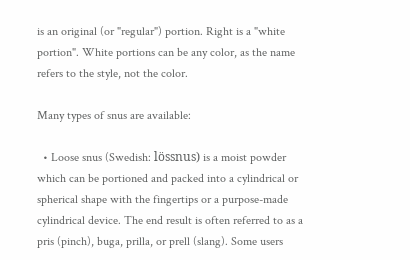is an original (or "regular") portion. Right is a "white portion". White portions can be any color, as the name refers to the style, not the color.

Many types of snus are available:

  • Loose snus (Swedish: lössnus) is a moist powder which can be portioned and packed into a cylindrical or spherical shape with the fingertips or a purpose-made cylindrical device. The end result is often referred to as a pris (pinch), buga, prilla, or prell (slang). Some users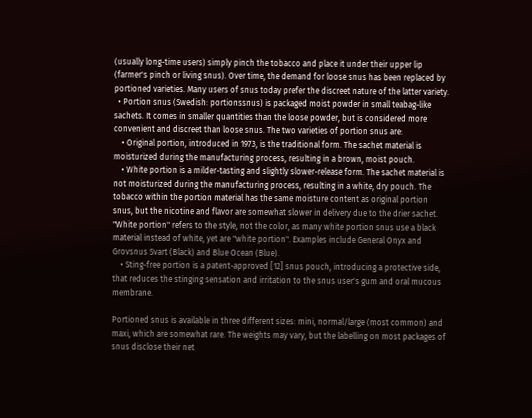(usually long-time users) simply pinch the tobacco and place it under their upper lip (farmer's pinch or living snus). Over time, the demand for loose snus has been replaced by portioned varieties. Many users of snus today prefer the discreet nature of the latter variety.
  • Portion snus (Swedish: portionssnus) is packaged moist powder in small teabag-like sachets. It comes in smaller quantities than the loose powder, but is considered more convenient and discreet than loose snus. The two varieties of portion snus are:
    • Original portion, introduced in 1973, is the traditional form. The sachet material is moisturized during the manufacturing process, resulting in a brown, moist pouch.
    • White portion is a milder-tasting and slightly slower-release form. The sachet material is not moisturized during the manufacturing process, resulting in a white, dry pouch. The tobacco within the portion material has the same moisture content as original portion snus, but the nicotine and flavor are somewhat slower in delivery due to the drier sachet. "White portion" refers to the style, not the color, as many white portion snus use a black material instead of white, yet are "white portion". Examples include General Onyx and Grovsnus Svart (Black) and Blue Ocean (Blue).
    • Sting-free portion is a patent-approved [12] snus pouch, introducing a protective side, that reduces the stinging sensation and irritation to the snus user's gum and oral mucous membrane.

Portioned snus is available in three different sizes: mini, normal/large (most common) and maxi, which are somewhat rare. The weights may vary, but the labelling on most packages of snus disclose their net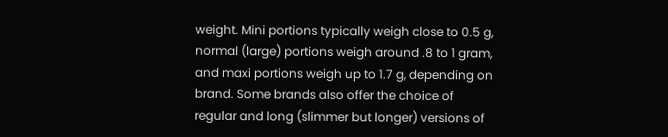weight. Mini portions typically weigh close to 0.5 g, normal (large) portions weigh around .8 to 1 gram, and maxi portions weigh up to 1.7 g, depending on brand. Some brands also offer the choice of regular and long (slimmer but longer) versions of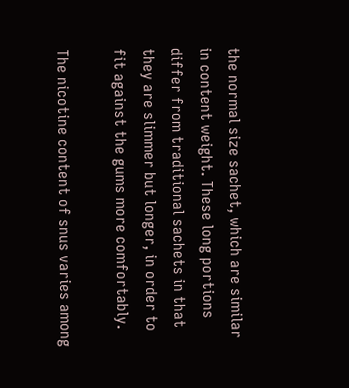the normal size sachet, which are similar in content weight. These long portions differ from traditional sachets in that they are slimmer but longer, in order to fit against the gums more comfortably.

The nicotine content of snus varies among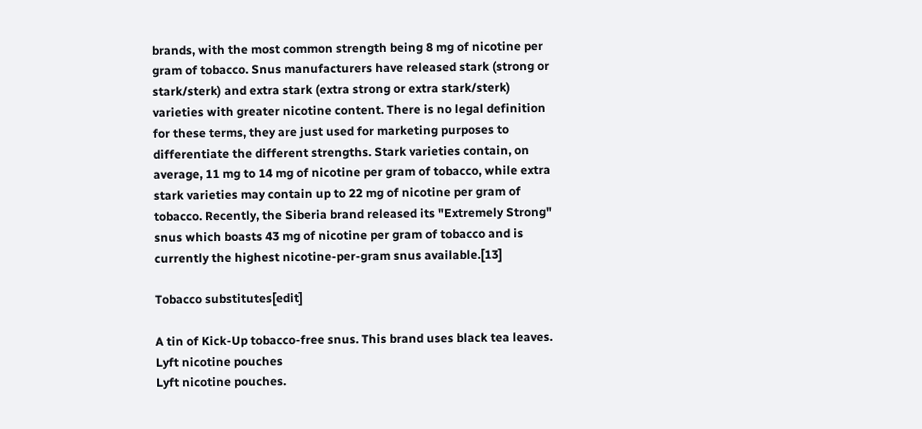brands, with the most common strength being 8 mg of nicotine per gram of tobacco. Snus manufacturers have released stark (strong or stark/sterk) and extra stark (extra strong or extra stark/sterk) varieties with greater nicotine content. There is no legal definition for these terms, they are just used for marketing purposes to differentiate the different strengths. Stark varieties contain, on average, 11 mg to 14 mg of nicotine per gram of tobacco, while extra stark varieties may contain up to 22 mg of nicotine per gram of tobacco. Recently, the Siberia brand released its "Extremely Strong" snus which boasts 43 mg of nicotine per gram of tobacco and is currently the highest nicotine-per-gram snus available.[13]

Tobacco substitutes[edit]

A tin of Kick-Up tobacco-free snus. This brand uses black tea leaves.
Lyft nicotine pouches
Lyft nicotine pouches.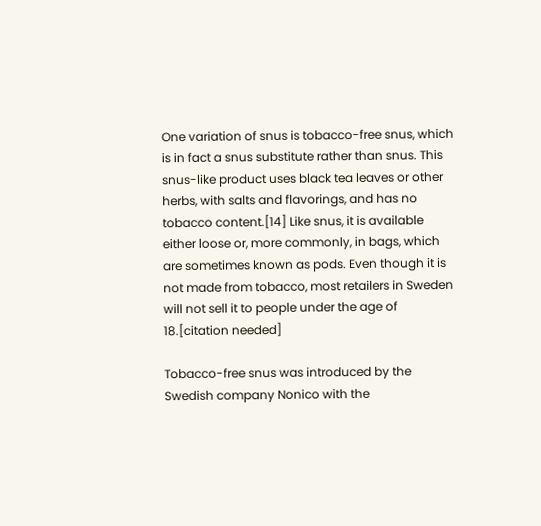One variation of snus is tobacco-free snus, which is in fact a snus substitute rather than snus. This snus-like product uses black tea leaves or other herbs, with salts and flavorings, and has no tobacco content.[14] Like snus, it is available either loose or, more commonly, in bags, which are sometimes known as pods. Even though it is not made from tobacco, most retailers in Sweden will not sell it to people under the age of 18.[citation needed]

Tobacco-free snus was introduced by the Swedish company Nonico with the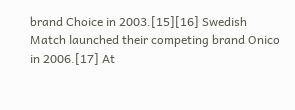brand Choice in 2003.[15][16] Swedish Match launched their competing brand Onico in 2006.[17] At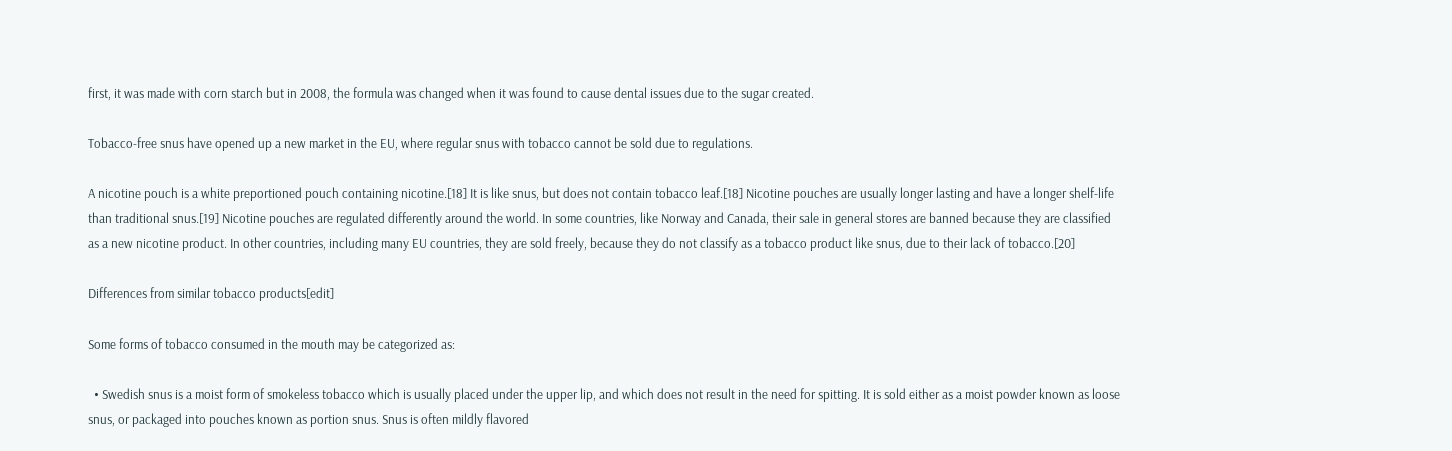first, it was made with corn starch but in 2008, the formula was changed when it was found to cause dental issues due to the sugar created.

Tobacco-free snus have opened up a new market in the EU, where regular snus with tobacco cannot be sold due to regulations.

A nicotine pouch is a white preportioned pouch containing nicotine.[18] It is like snus, but does not contain tobacco leaf.[18] Nicotine pouches are usually longer lasting and have a longer shelf-life than traditional snus.[19] Nicotine pouches are regulated differently around the world. In some countries, like Norway and Canada, their sale in general stores are banned because they are classified as a new nicotine product. In other countries, including many EU countries, they are sold freely, because they do not classify as a tobacco product like snus, due to their lack of tobacco.[20]

Differences from similar tobacco products[edit]

Some forms of tobacco consumed in the mouth may be categorized as:

  • Swedish snus is a moist form of smokeless tobacco which is usually placed under the upper lip, and which does not result in the need for spitting. It is sold either as a moist powder known as loose snus, or packaged into pouches known as portion snus. Snus is often mildly flavored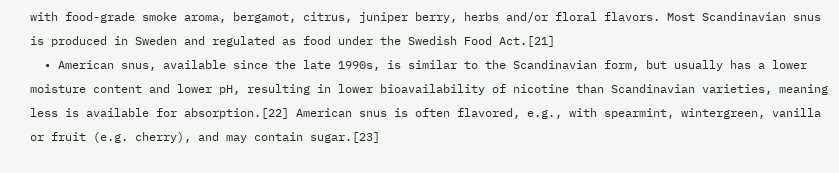with food-grade smoke aroma, bergamot, citrus, juniper berry, herbs and/or floral flavors. Most Scandinavian snus is produced in Sweden and regulated as food under the Swedish Food Act.[21]
  • American snus, available since the late 1990s, is similar to the Scandinavian form, but usually has a lower moisture content and lower pH, resulting in lower bioavailability of nicotine than Scandinavian varieties, meaning less is available for absorption.[22] American snus is often flavored, e.g., with spearmint, wintergreen, vanilla or fruit (e.g. cherry), and may contain sugar.[23]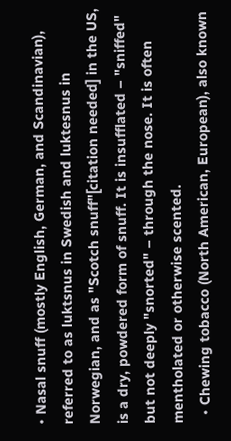• Nasal snuff (mostly English, German, and Scandinavian), referred to as luktsnus in Swedish and luktesnus in Norwegian, and as "Scotch snuff"[citation needed] in the US, is a dry, powdered form of snuff. It is insufflated – "sniffed" but not deeply "snorted" – through the nose. It is often mentholated or otherwise scented.
  • Chewing tobacco (North American, European), also known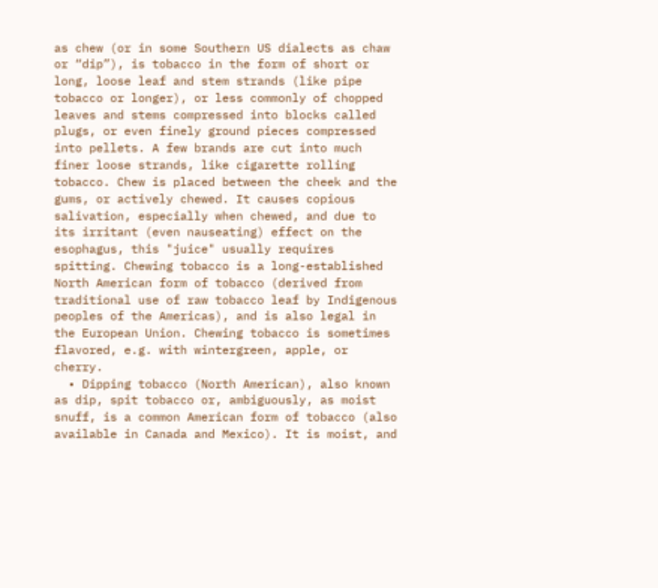as chew (or in some Southern US dialects as chaw or “dip”), is tobacco in the form of short or long, loose leaf and stem strands (like pipe tobacco or longer), or less commonly of chopped leaves and stems compressed into blocks called plugs, or even finely ground pieces compressed into pellets. A few brands are cut into much finer loose strands, like cigarette rolling tobacco. Chew is placed between the cheek and the gums, or actively chewed. It causes copious salivation, especially when chewed, and due to its irritant (even nauseating) effect on the esophagus, this "juice" usually requires spitting. Chewing tobacco is a long-established North American form of tobacco (derived from traditional use of raw tobacco leaf by Indigenous peoples of the Americas), and is also legal in the European Union. Chewing tobacco is sometimes flavored, e.g. with wintergreen, apple, or cherry.
  • Dipping tobacco (North American), also known as dip, spit tobacco or, ambiguously, as moist snuff, is a common American form of tobacco (also available in Canada and Mexico). It is moist, and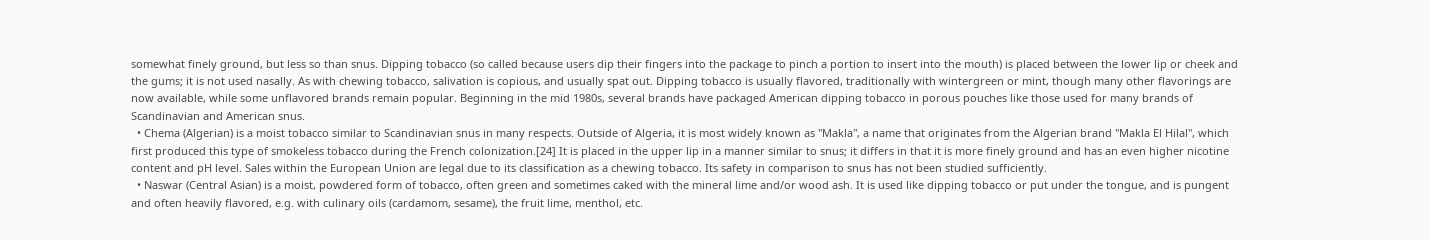somewhat finely ground, but less so than snus. Dipping tobacco (so called because users dip their fingers into the package to pinch a portion to insert into the mouth) is placed between the lower lip or cheek and the gums; it is not used nasally. As with chewing tobacco, salivation is copious, and usually spat out. Dipping tobacco is usually flavored, traditionally with wintergreen or mint, though many other flavorings are now available, while some unflavored brands remain popular. Beginning in the mid 1980s, several brands have packaged American dipping tobacco in porous pouches like those used for many brands of Scandinavian and American snus.
  • Chema (Algerian) is a moist tobacco similar to Scandinavian snus in many respects. Outside of Algeria, it is most widely known as "Makla", a name that originates from the Algerian brand "Makla El Hilal", which first produced this type of smokeless tobacco during the French colonization.[24] It is placed in the upper lip in a manner similar to snus; it differs in that it is more finely ground and has an even higher nicotine content and pH level. Sales within the European Union are legal due to its classification as a chewing tobacco. Its safety in comparison to snus has not been studied sufficiently.
  • Naswar (Central Asian) is a moist, powdered form of tobacco, often green and sometimes caked with the mineral lime and/or wood ash. It is used like dipping tobacco or put under the tongue, and is pungent and often heavily flavored, e.g. with culinary oils (cardamom, sesame), the fruit lime, menthol, etc.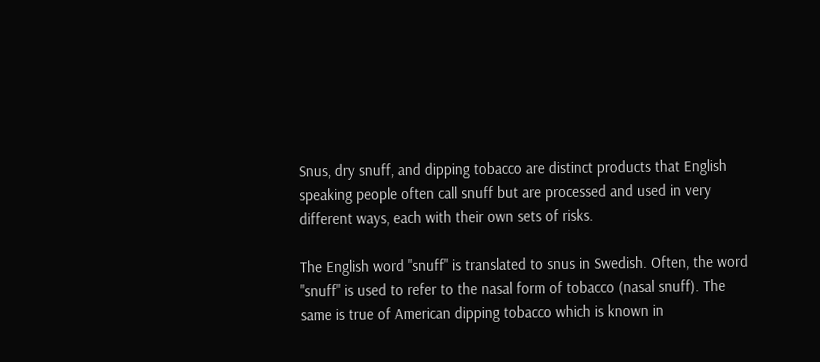Snus, dry snuff, and dipping tobacco are distinct products that English speaking people often call snuff but are processed and used in very different ways, each with their own sets of risks.

The English word "snuff" is translated to snus in Swedish. Often, the word "snuff" is used to refer to the nasal form of tobacco (nasal snuff). The same is true of American dipping tobacco which is known in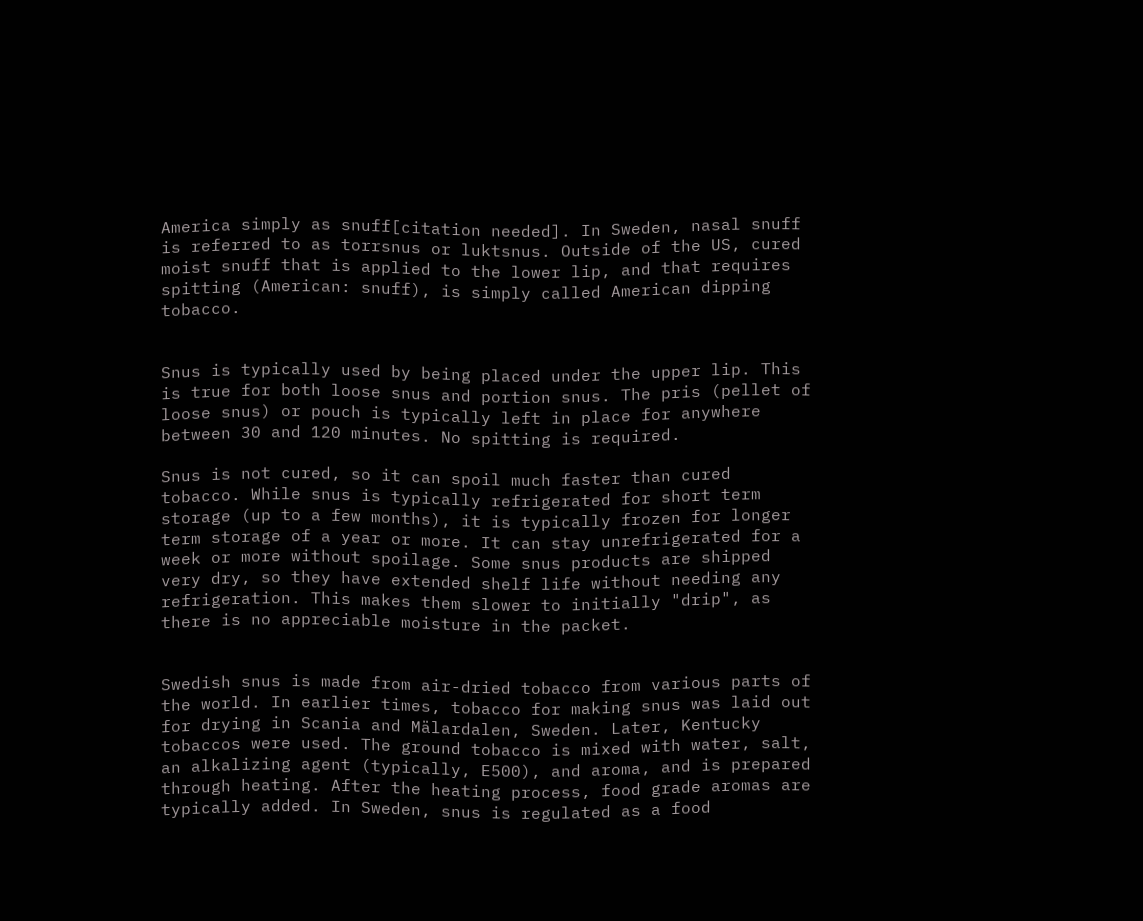America simply as snuff[citation needed]. In Sweden, nasal snuff is referred to as torrsnus or luktsnus. Outside of the US, cured moist snuff that is applied to the lower lip, and that requires spitting (American: snuff), is simply called American dipping tobacco.


Snus is typically used by being placed under the upper lip. This is true for both loose snus and portion snus. The pris (pellet of loose snus) or pouch is typically left in place for anywhere between 30 and 120 minutes. No spitting is required.

Snus is not cured, so it can spoil much faster than cured tobacco. While snus is typically refrigerated for short term storage (up to a few months), it is typically frozen for longer term storage of a year or more. It can stay unrefrigerated for a week or more without spoilage. Some snus products are shipped very dry, so they have extended shelf life without needing any refrigeration. This makes them slower to initially "drip", as there is no appreciable moisture in the packet.


Swedish snus is made from air-dried tobacco from various parts of the world. In earlier times, tobacco for making snus was laid out for drying in Scania and Mälardalen, Sweden. Later, Kentucky tobaccos were used. The ground tobacco is mixed with water, salt, an alkalizing agent (typically, E500), and aroma, and is prepared through heating. After the heating process, food grade aromas are typically added. In Sweden, snus is regulated as a food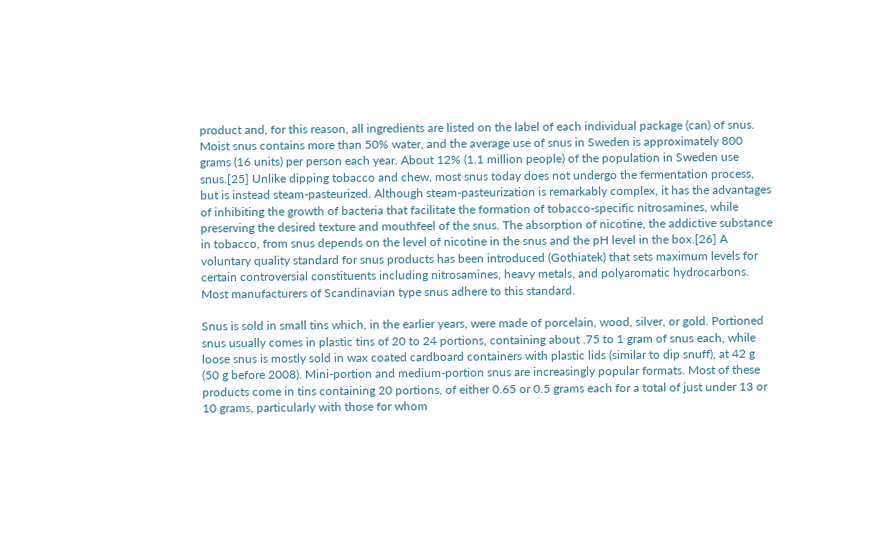product and, for this reason, all ingredients are listed on the label of each individual package (can) of snus. Moist snus contains more than 50% water, and the average use of snus in Sweden is approximately 800 grams (16 units) per person each year. About 12% (1.1 million people) of the population in Sweden use snus.[25] Unlike dipping tobacco and chew, most snus today does not undergo the fermentation process, but is instead steam-pasteurized. Although steam-pasteurization is remarkably complex, it has the advantages of inhibiting the growth of bacteria that facilitate the formation of tobacco-specific nitrosamines, while preserving the desired texture and mouthfeel of the snus. The absorption of nicotine, the addictive substance in tobacco, from snus depends on the level of nicotine in the snus and the pH level in the box.[26] A voluntary quality standard for snus products has been introduced (Gothiatek) that sets maximum levels for certain controversial constituents including nitrosamines, heavy metals, and polyaromatic hydrocarbons. Most manufacturers of Scandinavian type snus adhere to this standard.

Snus is sold in small tins which, in the earlier years, were made of porcelain, wood, silver, or gold. Portioned snus usually comes in plastic tins of 20 to 24 portions, containing about .75 to 1 gram of snus each, while loose snus is mostly sold in wax coated cardboard containers with plastic lids (similar to dip snuff), at 42 g (50 g before 2008). Mini-portion and medium-portion snus are increasingly popular formats. Most of these products come in tins containing 20 portions, of either 0.65 or 0.5 grams each for a total of just under 13 or 10 grams, particularly with those for whom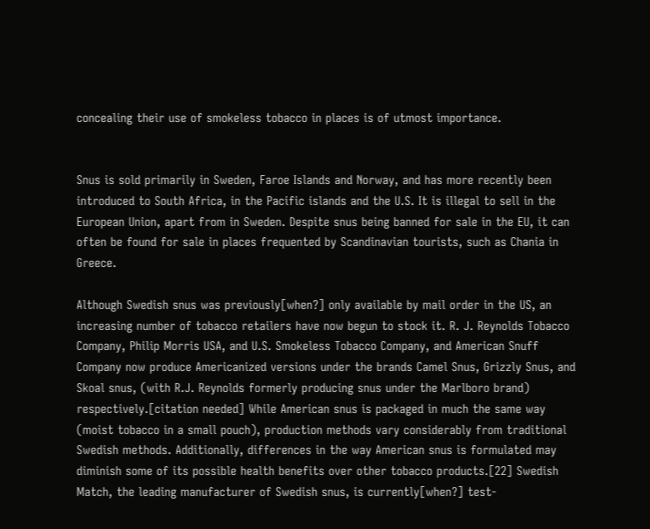concealing their use of smokeless tobacco in places is of utmost importance.


Snus is sold primarily in Sweden, Faroe Islands and Norway, and has more recently been introduced to South Africa, in the Pacific islands and the U.S. It is illegal to sell in the European Union, apart from in Sweden. Despite snus being banned for sale in the EU, it can often be found for sale in places frequented by Scandinavian tourists, such as Chania in Greece.

Although Swedish snus was previously[when?] only available by mail order in the US, an increasing number of tobacco retailers have now begun to stock it. R. J. Reynolds Tobacco Company, Philip Morris USA, and U.S. Smokeless Tobacco Company, and American Snuff Company now produce Americanized versions under the brands Camel Snus, Grizzly Snus, and Skoal snus, (with R.J. Reynolds formerly producing snus under the Marlboro brand) respectively.[citation needed] While American snus is packaged in much the same way (moist tobacco in a small pouch), production methods vary considerably from traditional Swedish methods. Additionally, differences in the way American snus is formulated may diminish some of its possible health benefits over other tobacco products.[22] Swedish Match, the leading manufacturer of Swedish snus, is currently[when?] test-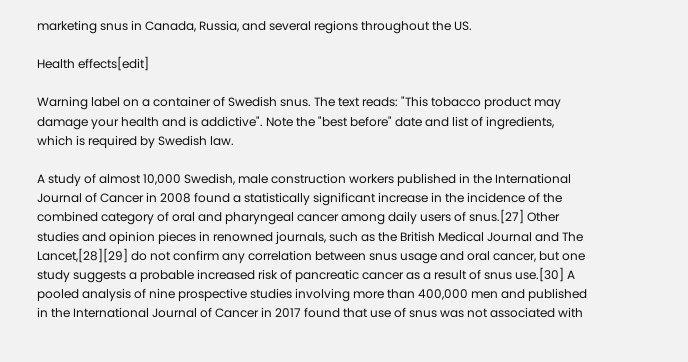marketing snus in Canada, Russia, and several regions throughout the US.

Health effects[edit]

Warning label on a container of Swedish snus. The text reads: "This tobacco product may damage your health and is addictive". Note the "best before" date and list of ingredients, which is required by Swedish law.

A study of almost 10,000 Swedish, male construction workers published in the International Journal of Cancer in 2008 found a statistically significant increase in the incidence of the combined category of oral and pharyngeal cancer among daily users of snus.[27] Other studies and opinion pieces in renowned journals, such as the British Medical Journal and The Lancet,[28][29] do not confirm any correlation between snus usage and oral cancer, but one study suggests a probable increased risk of pancreatic cancer as a result of snus use.[30] A pooled analysis of nine prospective studies involving more than 400,000 men and published in the International Journal of Cancer in 2017 found that use of snus was not associated with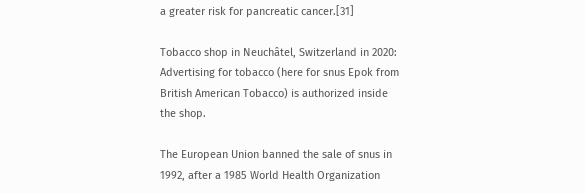a greater risk for pancreatic cancer.[31]

Tobacco shop in Neuchâtel, Switzerland in 2020: Advertising for tobacco (here for snus Epok from British American Tobacco) is authorized inside the shop.

The European Union banned the sale of snus in 1992, after a 1985 World Health Organization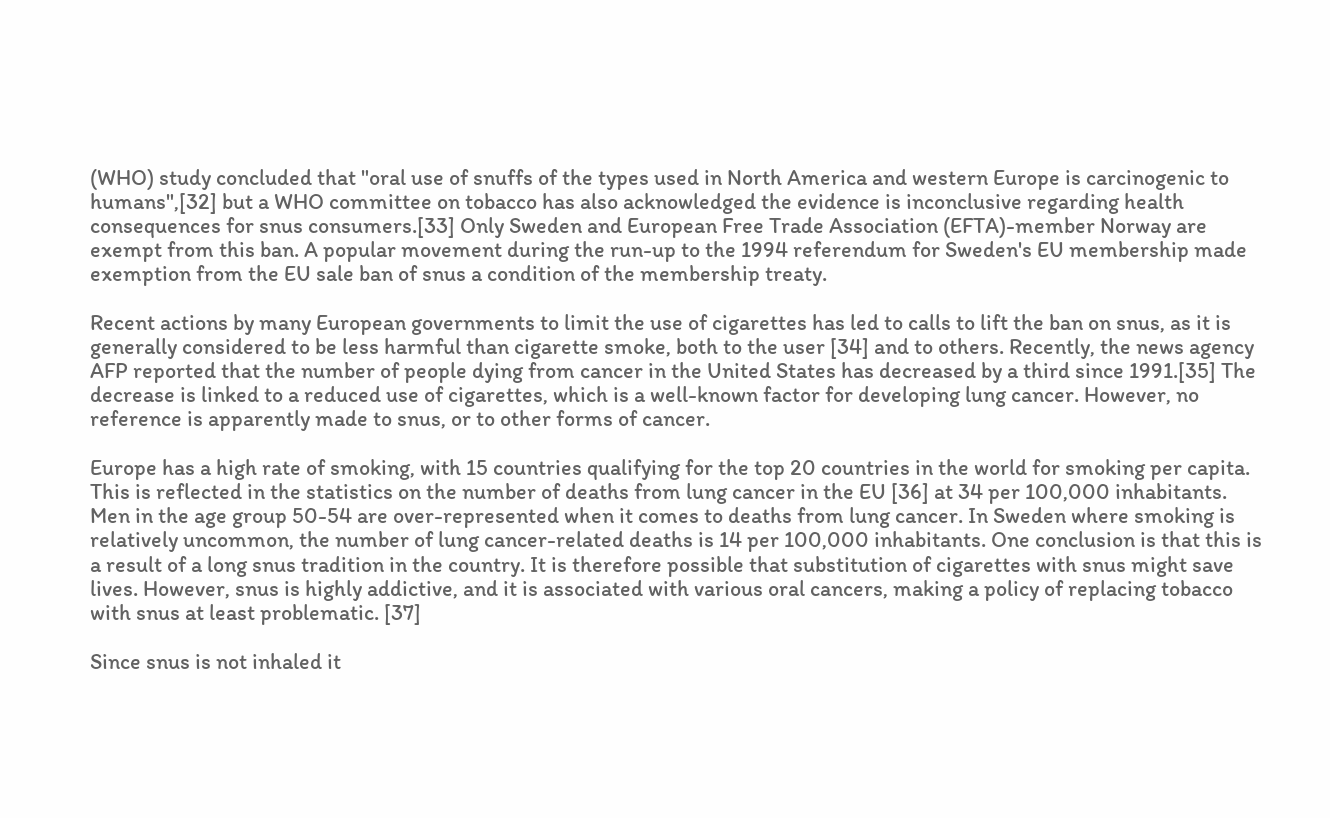(WHO) study concluded that "oral use of snuffs of the types used in North America and western Europe is carcinogenic to humans",[32] but a WHO committee on tobacco has also acknowledged the evidence is inconclusive regarding health consequences for snus consumers.[33] Only Sweden and European Free Trade Association (EFTA)-member Norway are exempt from this ban. A popular movement during the run-up to the 1994 referendum for Sweden's EU membership made exemption from the EU sale ban of snus a condition of the membership treaty.

Recent actions by many European governments to limit the use of cigarettes has led to calls to lift the ban on snus, as it is generally considered to be less harmful than cigarette smoke, both to the user [34] and to others. Recently, the news agency AFP reported that the number of people dying from cancer in the United States has decreased by a third since 1991.[35] The decrease is linked to a reduced use of cigarettes, which is a well-known factor for developing lung cancer. However, no reference is apparently made to snus, or to other forms of cancer.

Europe has a high rate of smoking, with 15 countries qualifying for the top 20 countries in the world for smoking per capita. This is reflected in the statistics on the number of deaths from lung cancer in the EU [36] at 34 per 100,000 inhabitants. Men in the age group 50-54 are over-represented when it comes to deaths from lung cancer. In Sweden where smoking is relatively uncommon, the number of lung cancer-related deaths is 14 per 100,000 inhabitants. One conclusion is that this is a result of a long snus tradition in the country. It is therefore possible that substitution of cigarettes with snus might save lives. However, snus is highly addictive, and it is associated with various oral cancers, making a policy of replacing tobacco with snus at least problematic. [37]

Since snus is not inhaled it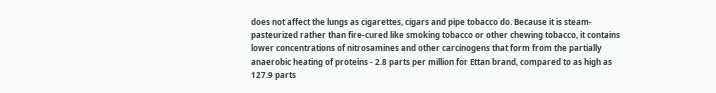does not affect the lungs as cigarettes, cigars and pipe tobacco do. Because it is steam-pasteurized rather than fire-cured like smoking tobacco or other chewing tobacco, it contains lower concentrations of nitrosamines and other carcinogens that form from the partially anaerobic heating of proteins - 2.8 parts per million for Ettan brand, compared to as high as 127.9 parts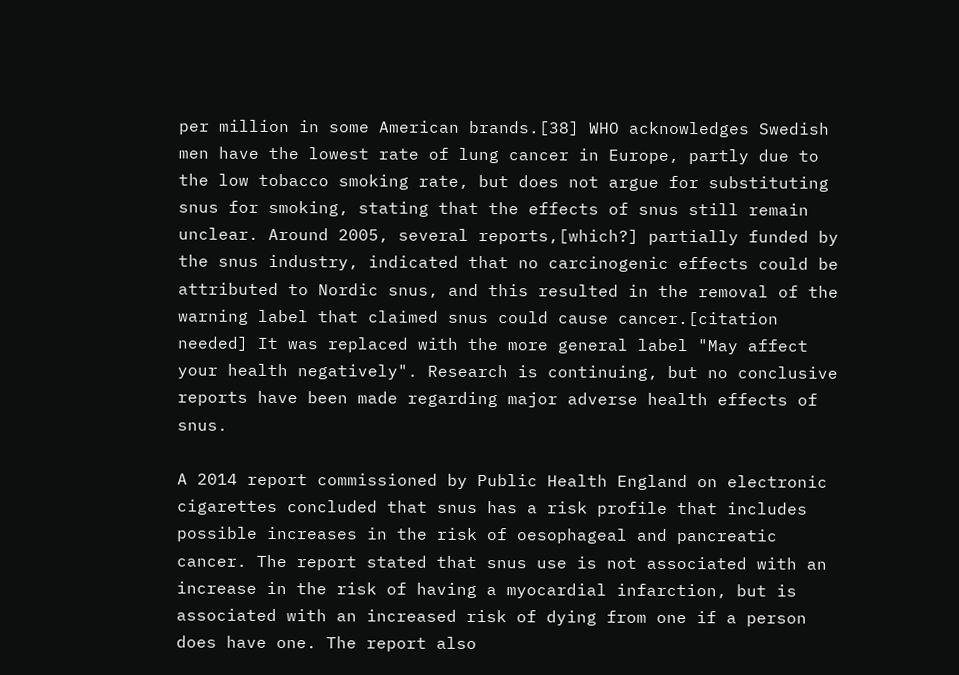per million in some American brands.[38] WHO acknowledges Swedish men have the lowest rate of lung cancer in Europe, partly due to the low tobacco smoking rate, but does not argue for substituting snus for smoking, stating that the effects of snus still remain unclear. Around 2005, several reports,[which?] partially funded by the snus industry, indicated that no carcinogenic effects could be attributed to Nordic snus, and this resulted in the removal of the warning label that claimed snus could cause cancer.[citation needed] It was replaced with the more general label "May affect your health negatively". Research is continuing, but no conclusive reports have been made regarding major adverse health effects of snus.

A 2014 report commissioned by Public Health England on electronic cigarettes concluded that snus has a risk profile that includes possible increases in the risk of oesophageal and pancreatic cancer. The report stated that snus use is not associated with an increase in the risk of having a myocardial infarction, but is associated with an increased risk of dying from one if a person does have one. The report also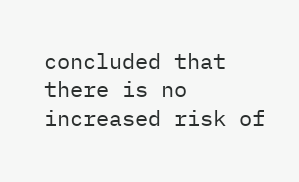concluded that there is no increased risk of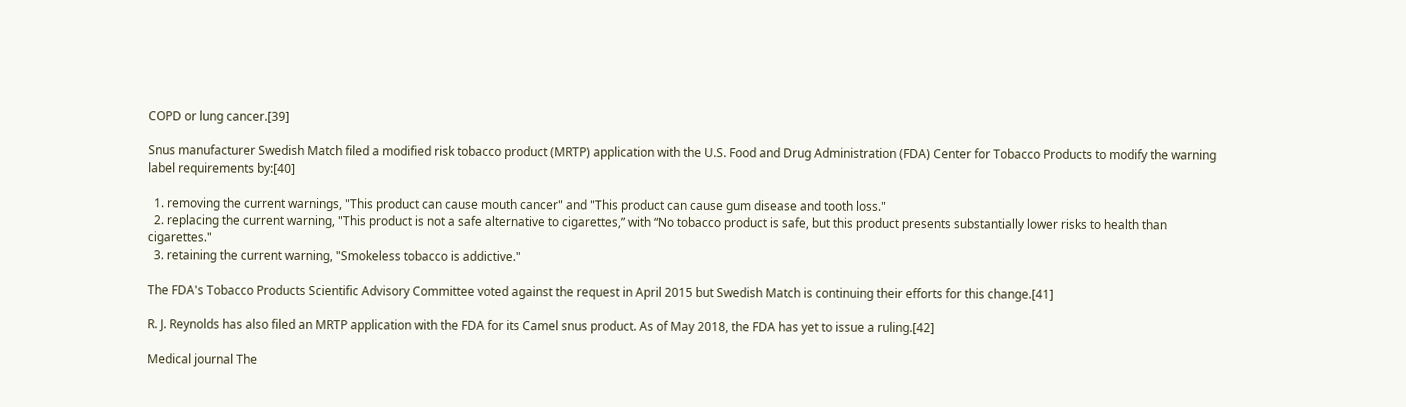COPD or lung cancer.[39]

Snus manufacturer Swedish Match filed a modified risk tobacco product (MRTP) application with the U.S. Food and Drug Administration (FDA) Center for Tobacco Products to modify the warning label requirements by:[40]

  1. removing the current warnings, "This product can cause mouth cancer" and "This product can cause gum disease and tooth loss."
  2. replacing the current warning, "This product is not a safe alternative to cigarettes,” with “No tobacco product is safe, but this product presents substantially lower risks to health than cigarettes."
  3. retaining the current warning, "Smokeless tobacco is addictive."

The FDA's Tobacco Products Scientific Advisory Committee voted against the request in April 2015 but Swedish Match is continuing their efforts for this change.[41]

R. J. Reynolds has also filed an MRTP application with the FDA for its Camel snus product. As of May 2018, the FDA has yet to issue a ruling.[42]

Medical journal The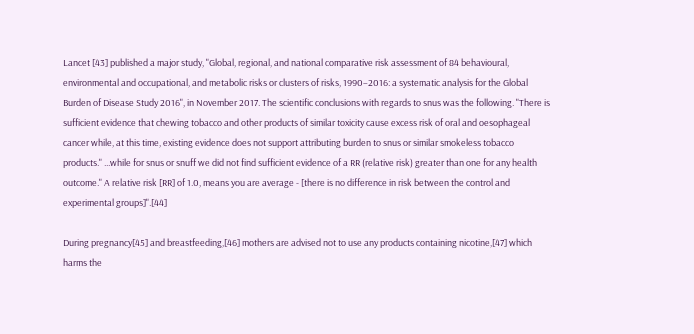Lancet [43] published a major study, "Global, regional, and national comparative risk assessment of 84 behavioural, environmental and occupational, and metabolic risks or clusters of risks, 1990–2016: a systematic analysis for the Global Burden of Disease Study 2016", in November 2017. The scientific conclusions with regards to snus was the following. "There is sufficient evidence that chewing tobacco and other products of similar toxicity cause excess risk of oral and oesophageal cancer while, at this time, existing evidence does not support attributing burden to snus or similar smokeless tobacco products." ...while for snus or snuff we did not find sufficient evidence of a RR (relative risk) greater than one for any health outcome." A relative risk [RR] of 1.0, means you are average - [there is no difference in risk between the control and experimental groups]".[44]

During pregnancy[45] and breastfeeding,[46] mothers are advised not to use any products containing nicotine,[47] which harms the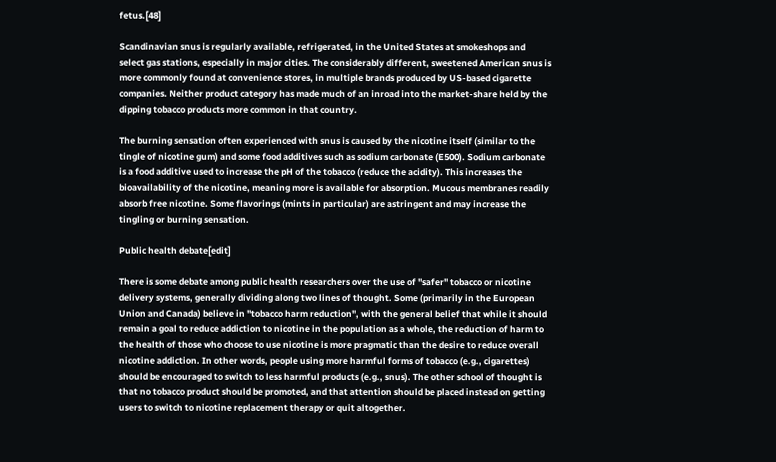fetus.[48]

Scandinavian snus is regularly available, refrigerated, in the United States at smokeshops and select gas stations, especially in major cities. The considerably different, sweetened American snus is more commonly found at convenience stores, in multiple brands produced by US-based cigarette companies. Neither product category has made much of an inroad into the market-share held by the dipping tobacco products more common in that country.

The burning sensation often experienced with snus is caused by the nicotine itself (similar to the tingle of nicotine gum) and some food additives such as sodium carbonate (E500). Sodium carbonate is a food additive used to increase the pH of the tobacco (reduce the acidity). This increases the bioavailability of the nicotine, meaning more is available for absorption. Mucous membranes readily absorb free nicotine. Some flavorings (mints in particular) are astringent and may increase the tingling or burning sensation.

Public health debate[edit]

There is some debate among public health researchers over the use of "safer" tobacco or nicotine delivery systems, generally dividing along two lines of thought. Some (primarily in the European Union and Canada) believe in "tobacco harm reduction", with the general belief that while it should remain a goal to reduce addiction to nicotine in the population as a whole, the reduction of harm to the health of those who choose to use nicotine is more pragmatic than the desire to reduce overall nicotine addiction. In other words, people using more harmful forms of tobacco (e.g., cigarettes) should be encouraged to switch to less harmful products (e.g., snus). The other school of thought is that no tobacco product should be promoted, and that attention should be placed instead on getting users to switch to nicotine replacement therapy or quit altogether.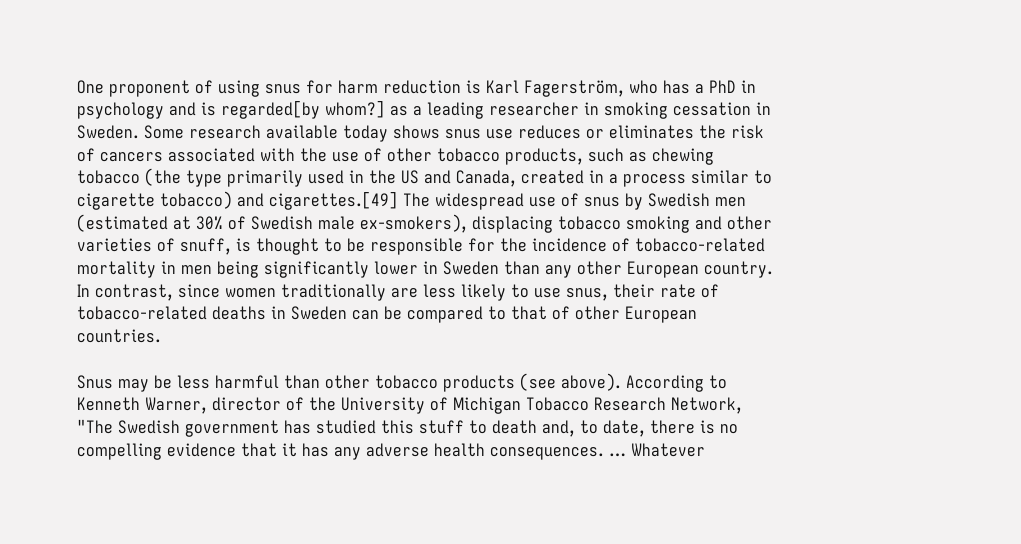One proponent of using snus for harm reduction is Karl Fagerström, who has a PhD in psychology and is regarded[by whom?] as a leading researcher in smoking cessation in Sweden. Some research available today shows snus use reduces or eliminates the risk of cancers associated with the use of other tobacco products, such as chewing tobacco (the type primarily used in the US and Canada, created in a process similar to cigarette tobacco) and cigarettes.[49] The widespread use of snus by Swedish men (estimated at 30% of Swedish male ex-smokers), displacing tobacco smoking and other varieties of snuff, is thought to be responsible for the incidence of tobacco-related mortality in men being significantly lower in Sweden than any other European country. In contrast, since women traditionally are less likely to use snus, their rate of tobacco-related deaths in Sweden can be compared to that of other European countries.

Snus may be less harmful than other tobacco products (see above). According to Kenneth Warner, director of the University of Michigan Tobacco Research Network, "The Swedish government has studied this stuff to death and, to date, there is no compelling evidence that it has any adverse health consequences. … Whatever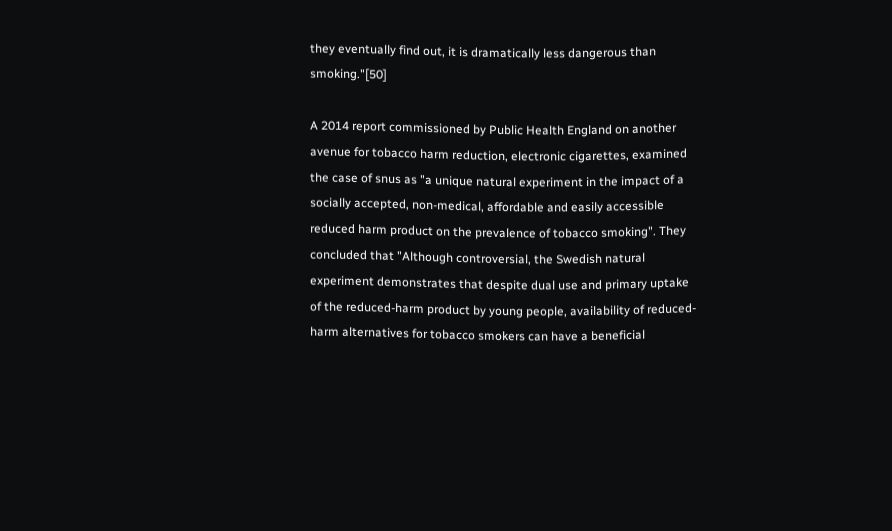they eventually find out, it is dramatically less dangerous than smoking."[50]

A 2014 report commissioned by Public Health England on another avenue for tobacco harm reduction, electronic cigarettes, examined the case of snus as "a unique natural experiment in the impact of a socially accepted, non-medical, affordable and easily accessible reduced harm product on the prevalence of tobacco smoking". They concluded that "Although controversial, the Swedish natural experiment demonstrates that despite dual use and primary uptake of the reduced-harm product by young people, availability of reduced-harm alternatives for tobacco smokers can have a beneficial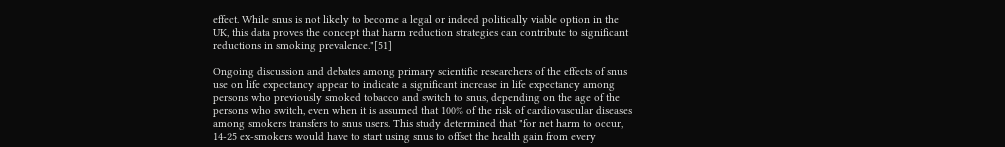effect. While snus is not likely to become a legal or indeed politically viable option in the UK, this data proves the concept that harm reduction strategies can contribute to significant reductions in smoking prevalence."[51]

Ongoing discussion and debates among primary scientific researchers of the effects of snus use on life expectancy appear to indicate a significant increase in life expectancy among persons who previously smoked tobacco and switch to snus, depending on the age of the persons who switch, even when it is assumed that 100% of the risk of cardiovascular diseases among smokers transfers to snus users. This study determined that "for net harm to occur, 14-25 ex-smokers would have to start using snus to offset the health gain from every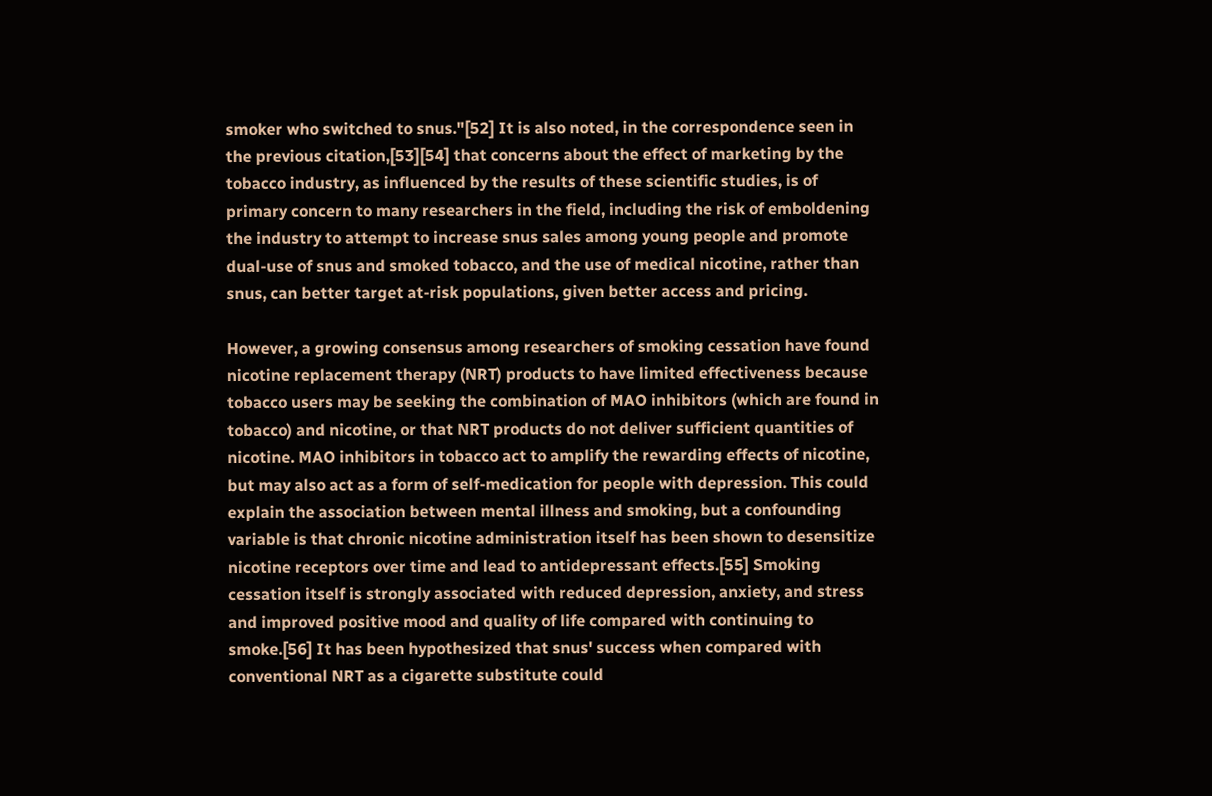smoker who switched to snus."[52] It is also noted, in the correspondence seen in the previous citation,[53][54] that concerns about the effect of marketing by the tobacco industry, as influenced by the results of these scientific studies, is of primary concern to many researchers in the field, including the risk of emboldening the industry to attempt to increase snus sales among young people and promote dual-use of snus and smoked tobacco, and the use of medical nicotine, rather than snus, can better target at-risk populations, given better access and pricing.

However, a growing consensus among researchers of smoking cessation have found nicotine replacement therapy (NRT) products to have limited effectiveness because tobacco users may be seeking the combination of MAO inhibitors (which are found in tobacco) and nicotine, or that NRT products do not deliver sufficient quantities of nicotine. MAO inhibitors in tobacco act to amplify the rewarding effects of nicotine, but may also act as a form of self-medication for people with depression. This could explain the association between mental illness and smoking, but a confounding variable is that chronic nicotine administration itself has been shown to desensitize nicotine receptors over time and lead to antidepressant effects.[55] Smoking cessation itself is strongly associated with reduced depression, anxiety, and stress and improved positive mood and quality of life compared with continuing to smoke.[56] It has been hypothesized that snus' success when compared with conventional NRT as a cigarette substitute could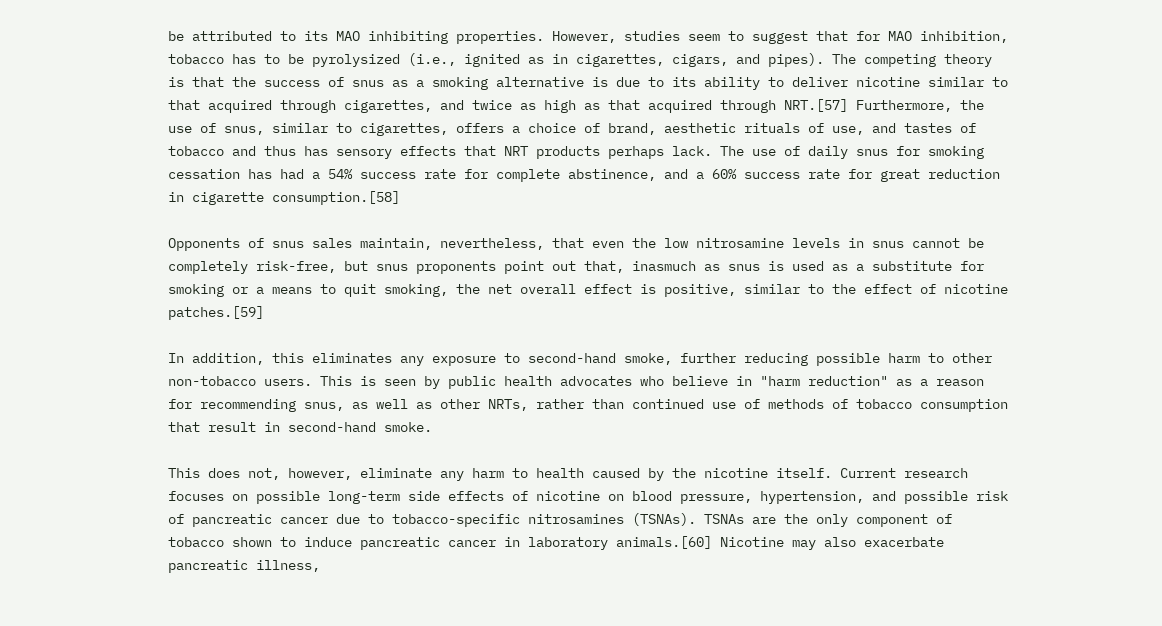be attributed to its MAO inhibiting properties. However, studies seem to suggest that for MAO inhibition, tobacco has to be pyrolysized (i.e., ignited as in cigarettes, cigars, and pipes). The competing theory is that the success of snus as a smoking alternative is due to its ability to deliver nicotine similar to that acquired through cigarettes, and twice as high as that acquired through NRT.[57] Furthermore, the use of snus, similar to cigarettes, offers a choice of brand, aesthetic rituals of use, and tastes of tobacco and thus has sensory effects that NRT products perhaps lack. The use of daily snus for smoking cessation has had a 54% success rate for complete abstinence, and a 60% success rate for great reduction in cigarette consumption.[58]

Opponents of snus sales maintain, nevertheless, that even the low nitrosamine levels in snus cannot be completely risk-free, but snus proponents point out that, inasmuch as snus is used as a substitute for smoking or a means to quit smoking, the net overall effect is positive, similar to the effect of nicotine patches.[59]

In addition, this eliminates any exposure to second-hand smoke, further reducing possible harm to other non-tobacco users. This is seen by public health advocates who believe in "harm reduction" as a reason for recommending snus, as well as other NRTs, rather than continued use of methods of tobacco consumption that result in second-hand smoke.

This does not, however, eliminate any harm to health caused by the nicotine itself. Current research focuses on possible long-term side effects of nicotine on blood pressure, hypertension, and possible risk of pancreatic cancer due to tobacco-specific nitrosamines (TSNAs). TSNAs are the only component of tobacco shown to induce pancreatic cancer in laboratory animals.[60] Nicotine may also exacerbate pancreatic illness,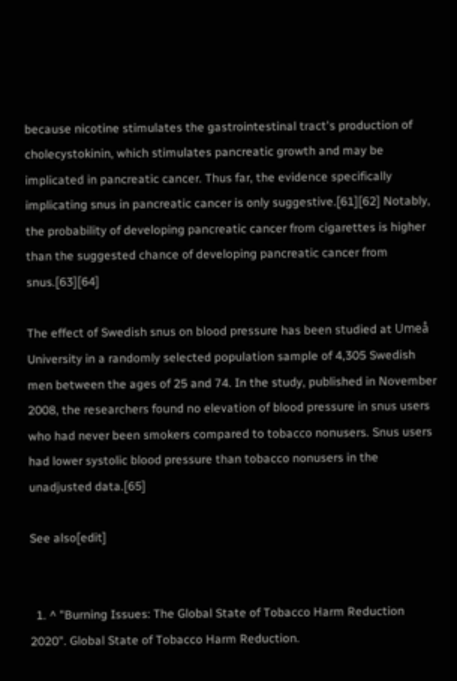because nicotine stimulates the gastrointestinal tract's production of cholecystokinin, which stimulates pancreatic growth and may be implicated in pancreatic cancer. Thus far, the evidence specifically implicating snus in pancreatic cancer is only suggestive.[61][62] Notably, the probability of developing pancreatic cancer from cigarettes is higher than the suggested chance of developing pancreatic cancer from snus.[63][64]

The effect of Swedish snus on blood pressure has been studied at Umeå University in a randomly selected population sample of 4,305 Swedish men between the ages of 25 and 74. In the study, published in November 2008, the researchers found no elevation of blood pressure in snus users who had never been smokers compared to tobacco nonusers. Snus users had lower systolic blood pressure than tobacco nonusers in the unadjusted data.[65]

See also[edit]


  1. ^ "Burning Issues: The Global State of Tobacco Harm Reduction 2020". Global State of Tobacco Harm Reduction.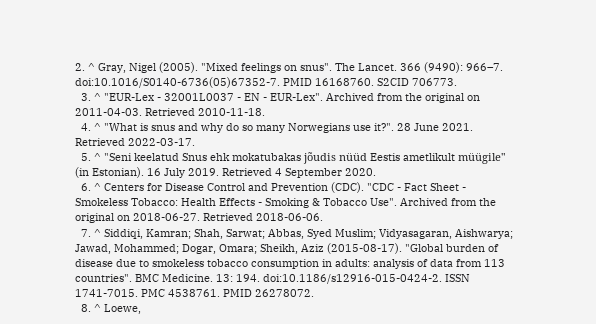2. ^ Gray, Nigel (2005). "Mixed feelings on snus". The Lancet. 366 (9490): 966–7. doi:10.1016/S0140-6736(05)67352-7. PMID 16168760. S2CID 706773.
  3. ^ "EUR-Lex - 32001L0037 - EN - EUR-Lex". Archived from the original on 2011-04-03. Retrieved 2010-11-18.
  4. ^ "What is snus and why do so many Norwegians use it?". 28 June 2021. Retrieved 2022-03-17.
  5. ^ "Seni keelatud Snus ehk mokatubakas jõudis nüüd Eestis ametlikult müügile" (in Estonian). 16 July 2019. Retrieved 4 September 2020.
  6. ^ Centers for Disease Control and Prevention (CDC). "CDC - Fact Sheet - Smokeless Tobacco: Health Effects - Smoking & Tobacco Use". Archived from the original on 2018-06-27. Retrieved 2018-06-06.
  7. ^ Siddiqi, Kamran; Shah, Sarwat; Abbas, Syed Muslim; Vidyasagaran, Aishwarya; Jawad, Mohammed; Dogar, Omara; Sheikh, Aziz (2015-08-17). "Global burden of disease due to smokeless tobacco consumption in adults: analysis of data from 113 countries". BMC Medicine. 13: 194. doi:10.1186/s12916-015-0424-2. ISSN 1741-7015. PMC 4538761. PMID 26278072.
  8. ^ Loewe,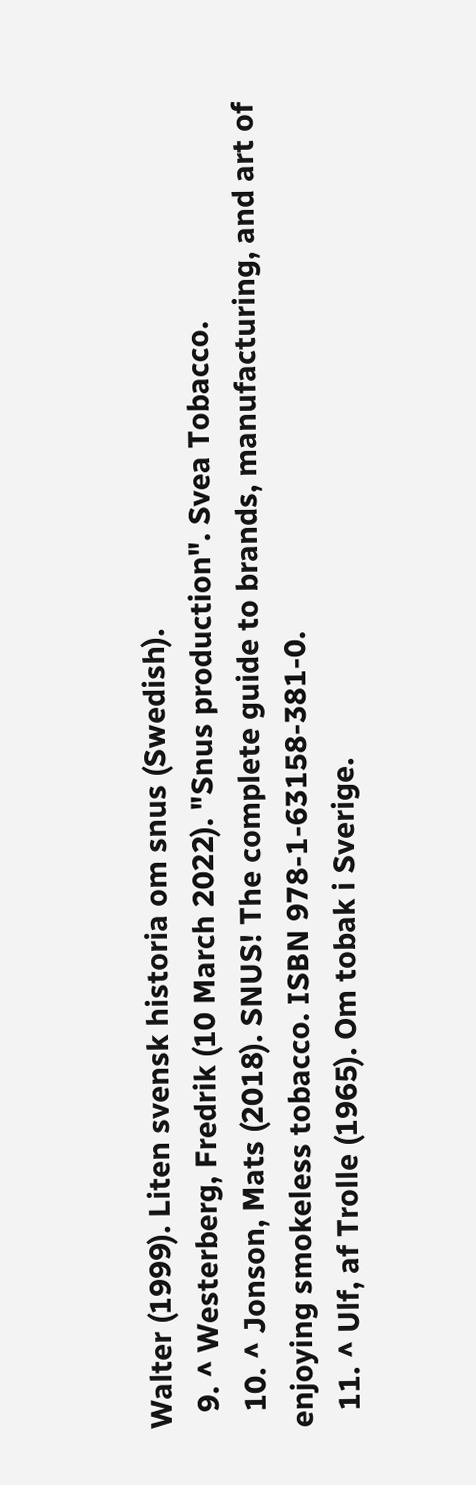Walter (1999). Liten svensk historia om snus (Swedish).
  9. ^ Westerberg, Fredrik (10 March 2022). "Snus production". Svea Tobacco.
  10. ^ Jonson, Mats (2018). SNUS! The complete guide to brands, manufacturing, and art of enjoying smokeless tobacco. ISBN 978-1-63158-381-0.
  11. ^ Ulf, af Trolle (1965). Om tobak i Sverige.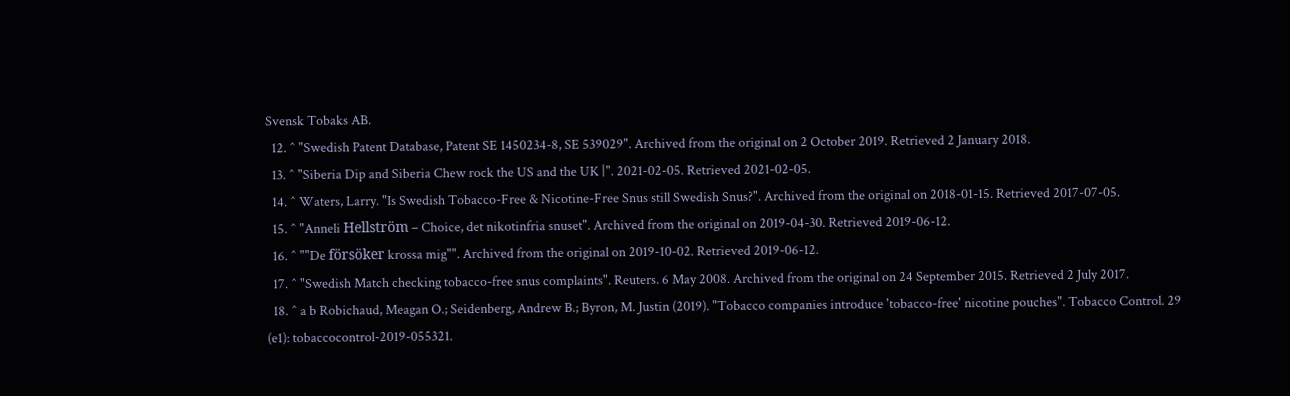Svensk Tobaks AB.
  12. ^ "Swedish Patent Database, Patent SE 1450234-8, SE 539029". Archived from the original on 2 October 2019. Retrieved 2 January 2018.
  13. ^ "Siberia Dip and Siberia Chew rock the US and the UK |". 2021-02-05. Retrieved 2021-02-05.
  14. ^ Waters, Larry. "Is Swedish Tobacco-Free & Nicotine-Free Snus still Swedish Snus?". Archived from the original on 2018-01-15. Retrieved 2017-07-05.
  15. ^ "Anneli Hellström – Choice, det nikotinfria snuset". Archived from the original on 2019-04-30. Retrieved 2019-06-12.
  16. ^ ""De försöker krossa mig"". Archived from the original on 2019-10-02. Retrieved 2019-06-12.
  17. ^ "Swedish Match checking tobacco-free snus complaints". Reuters. 6 May 2008. Archived from the original on 24 September 2015. Retrieved 2 July 2017.
  18. ^ a b Robichaud, Meagan O.; Seidenberg, Andrew B.; Byron, M. Justin (2019). "Tobacco companies introduce 'tobacco-free' nicotine pouches". Tobacco Control. 29 (e1): tobaccocontrol-2019-055321.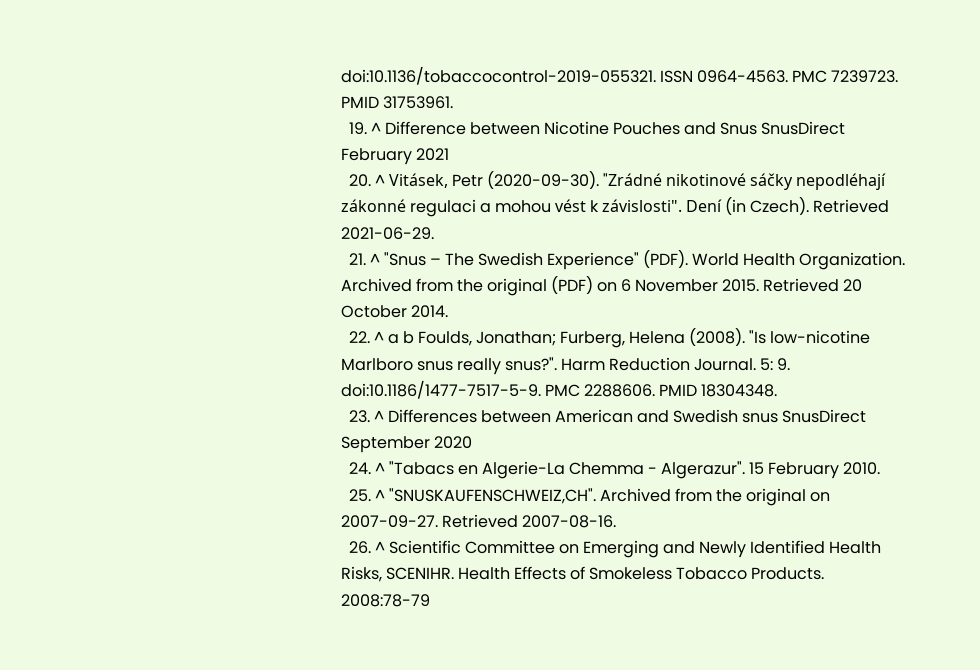doi:10.1136/tobaccocontrol-2019-055321. ISSN 0964-4563. PMC 7239723. PMID 31753961.
  19. ^ Difference between Nicotine Pouches and Snus SnusDirect February 2021
  20. ^ Vitásek, Petr (2020-09-30). "Zrádné nikotinové sáčky nepodléhají zákonné regulaci a mohou vést k závislosti". Dení (in Czech). Retrieved 2021-06-29.
  21. ^ "Snus – The Swedish Experience" (PDF). World Health Organization. Archived from the original (PDF) on 6 November 2015. Retrieved 20 October 2014.
  22. ^ a b Foulds, Jonathan; Furberg, Helena (2008). "Is low-nicotine Marlboro snus really snus?". Harm Reduction Journal. 5: 9. doi:10.1186/1477-7517-5-9. PMC 2288606. PMID 18304348.
  23. ^ Differences between American and Swedish snus SnusDirect September 2020
  24. ^ "Tabacs en Algerie-La Chemma - Algerazur". 15 February 2010.
  25. ^ "SNUSKAUFENSCHWEIZ,CH". Archived from the original on 2007-09-27. Retrieved 2007-08-16.
  26. ^ Scientific Committee on Emerging and Newly Identified Health Risks, SCENIHR. Health Effects of Smokeless Tobacco Products. 2008:78-79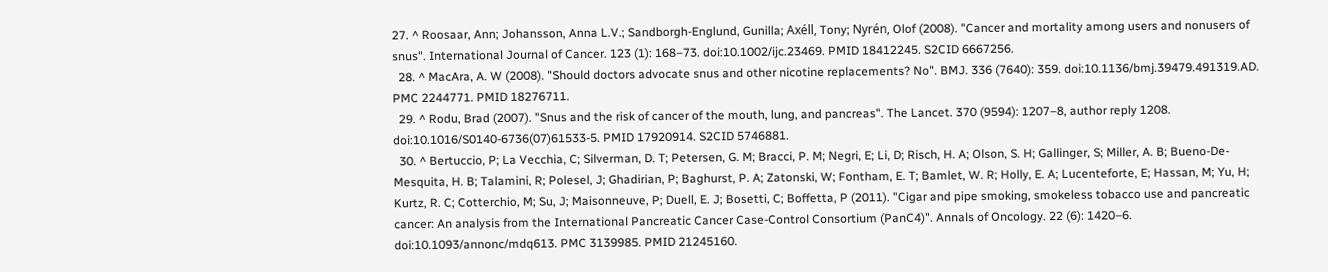27. ^ Roosaar, Ann; Johansson, Anna L.V.; Sandborgh-Englund, Gunilla; Axéll, Tony; Nyrén, Olof (2008). "Cancer and mortality among users and nonusers of snus". International Journal of Cancer. 123 (1): 168–73. doi:10.1002/ijc.23469. PMID 18412245. S2CID 6667256.
  28. ^ MacAra, A. W (2008). "Should doctors advocate snus and other nicotine replacements? No". BMJ. 336 (7640): 359. doi:10.1136/bmj.39479.491319.AD. PMC 2244771. PMID 18276711.
  29. ^ Rodu, Brad (2007). "Snus and the risk of cancer of the mouth, lung, and pancreas". The Lancet. 370 (9594): 1207–8, author reply 1208. doi:10.1016/S0140-6736(07)61533-5. PMID 17920914. S2CID 5746881.
  30. ^ Bertuccio, P; La Vecchia, C; Silverman, D. T; Petersen, G. M; Bracci, P. M; Negri, E; Li, D; Risch, H. A; Olson, S. H; Gallinger, S; Miller, A. B; Bueno-De-Mesquita, H. B; Talamini, R; Polesel, J; Ghadirian, P; Baghurst, P. A; Zatonski, W; Fontham, E. T; Bamlet, W. R; Holly, E. A; Lucenteforte, E; Hassan, M; Yu, H; Kurtz, R. C; Cotterchio, M; Su, J; Maisonneuve, P; Duell, E. J; Bosetti, C; Boffetta, P (2011). "Cigar and pipe smoking, smokeless tobacco use and pancreatic cancer: An analysis from the International Pancreatic Cancer Case-Control Consortium (PanC4)". Annals of Oncology. 22 (6): 1420–6. doi:10.1093/annonc/mdq613. PMC 3139985. PMID 21245160.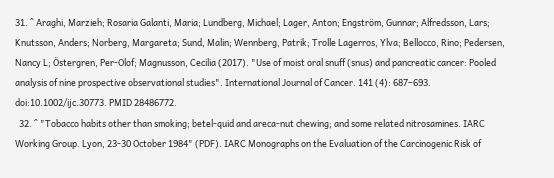31. ^ Araghi, Marzieh; Rosaria Galanti, Maria; Lundberg, Michael; Lager, Anton; Engström, Gunnar; Alfredsson, Lars; Knutsson, Anders; Norberg, Margareta; Sund, Malin; Wennberg, Patrik; Trolle Lagerros, Ylva; Bellocco, Rino; Pedersen, Nancy L; Östergren, Per-Olof; Magnusson, Cecilia (2017). "Use of moist oral snuff (snus) and pancreatic cancer: Pooled analysis of nine prospective observational studies". International Journal of Cancer. 141 (4): 687–693. doi:10.1002/ijc.30773. PMID 28486772.
  32. ^ "Tobacco habits other than smoking; betel-quid and areca-nut chewing; and some related nitrosamines. IARC Working Group. Lyon, 23-30 October 1984" (PDF). IARC Monographs on the Evaluation of the Carcinogenic Risk of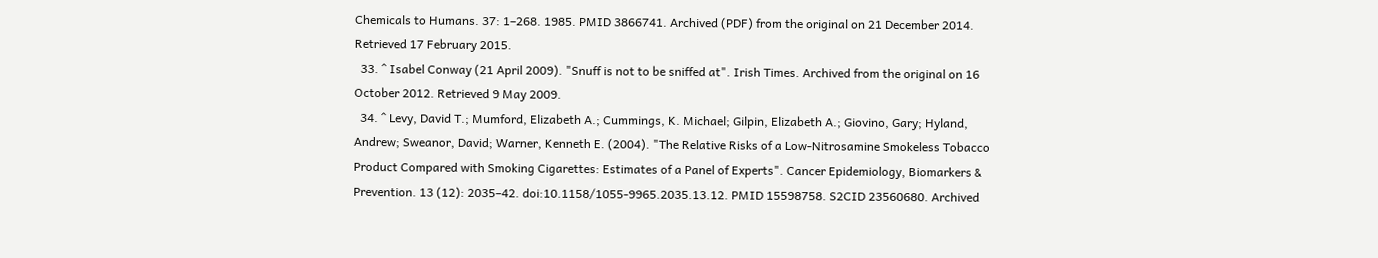Chemicals to Humans. 37: 1–268. 1985. PMID 3866741. Archived (PDF) from the original on 21 December 2014. Retrieved 17 February 2015.
  33. ^ Isabel Conway (21 April 2009). "Snuff is not to be sniffed at". Irish Times. Archived from the original on 16 October 2012. Retrieved 9 May 2009.
  34. ^ Levy, David T.; Mumford, Elizabeth A.; Cummings, K. Michael; Gilpin, Elizabeth A.; Giovino, Gary; Hyland, Andrew; Sweanor, David; Warner, Kenneth E. (2004). "The Relative Risks of a Low-Nitrosamine Smokeless Tobacco Product Compared with Smoking Cigarettes: Estimates of a Panel of Experts". Cancer Epidemiology, Biomarkers & Prevention. 13 (12): 2035–42. doi:10.1158/1055-9965.2035.13.12. PMID 15598758. S2CID 23560680. Archived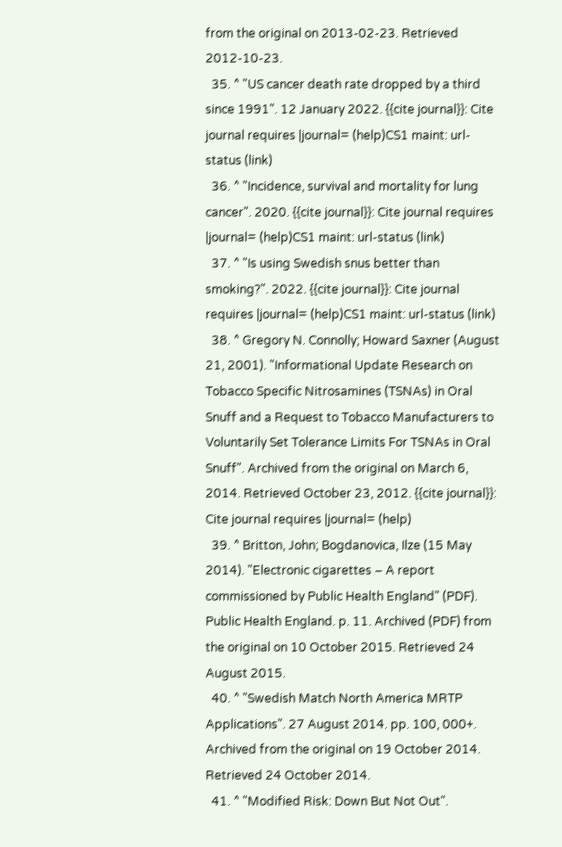from the original on 2013-02-23. Retrieved 2012-10-23.
  35. ^ "US cancer death rate dropped by a third since 1991". 12 January 2022. {{cite journal}}: Cite journal requires |journal= (help)CS1 maint: url-status (link)
  36. ^ "Incidence, survival and mortality for lung cancer". 2020. {{cite journal}}: Cite journal requires |journal= (help)CS1 maint: url-status (link)
  37. ^ "Is using Swedish snus better than smoking?". 2022. {{cite journal}}: Cite journal requires |journal= (help)CS1 maint: url-status (link)
  38. ^ Gregory N. Connolly; Howard Saxner (August 21, 2001). "Informational Update Research on Tobacco Specific Nitrosamines (TSNAs) in Oral Snuff and a Request to Tobacco Manufacturers to Voluntarily Set Tolerance Limits For TSNAs in Oral Snuff". Archived from the original on March 6, 2014. Retrieved October 23, 2012. {{cite journal}}: Cite journal requires |journal= (help)
  39. ^ Britton, John; Bogdanovica, Ilze (15 May 2014). "Electronic cigarettes – A report commissioned by Public Health England" (PDF). Public Health England. p. 11. Archived (PDF) from the original on 10 October 2015. Retrieved 24 August 2015.
  40. ^ "Swedish Match North America MRTP Applications". 27 August 2014. pp. 100, 000+. Archived from the original on 19 October 2014. Retrieved 24 October 2014.
  41. ^ "Modified Risk: Down But Not Out".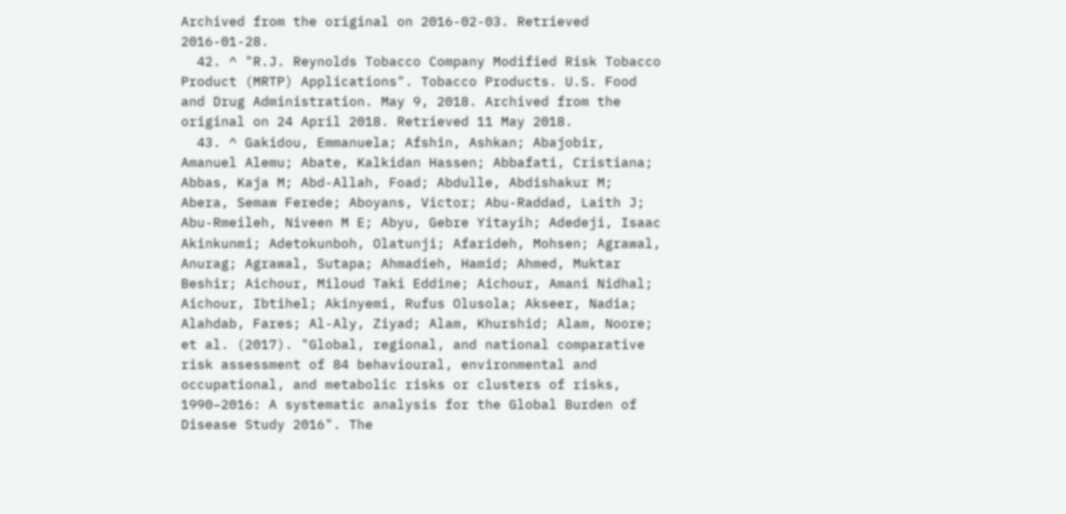Archived from the original on 2016-02-03. Retrieved 2016-01-28.
  42. ^ "R.J. Reynolds Tobacco Company Modified Risk Tobacco Product (MRTP) Applications". Tobacco Products. U.S. Food and Drug Administration. May 9, 2018. Archived from the original on 24 April 2018. Retrieved 11 May 2018.
  43. ^ Gakidou, Emmanuela; Afshin, Ashkan; Abajobir, Amanuel Alemu; Abate, Kalkidan Hassen; Abbafati, Cristiana; Abbas, Kaja M; Abd-Allah, Foad; Abdulle, Abdishakur M; Abera, Semaw Ferede; Aboyans, Victor; Abu-Raddad, Laith J; Abu-Rmeileh, Niveen M E; Abyu, Gebre Yitayih; Adedeji, Isaac Akinkunmi; Adetokunboh, Olatunji; Afarideh, Mohsen; Agrawal, Anurag; Agrawal, Sutapa; Ahmadieh, Hamid; Ahmed, Muktar Beshir; Aichour, Miloud Taki Eddine; Aichour, Amani Nidhal; Aichour, Ibtihel; Akinyemi, Rufus Olusola; Akseer, Nadia; Alahdab, Fares; Al-Aly, Ziyad; Alam, Khurshid; Alam, Noore; et al. (2017). "Global, regional, and national comparative risk assessment of 84 behavioural, environmental and occupational, and metabolic risks or clusters of risks, 1990–2016: A systematic analysis for the Global Burden of Disease Study 2016". The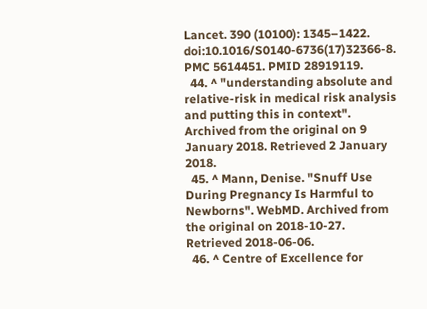Lancet. 390 (10100): 1345–1422. doi:10.1016/S0140-6736(17)32366-8. PMC 5614451. PMID 28919119.
  44. ^ "understanding absolute and relative-risk in medical risk analysis and putting this in context". Archived from the original on 9 January 2018. Retrieved 2 January 2018.
  45. ^ Mann, Denise. "Snuff Use During Pregnancy Is Harmful to Newborns". WebMD. Archived from the original on 2018-10-27. Retrieved 2018-06-06.
  46. ^ Centre of Excellence for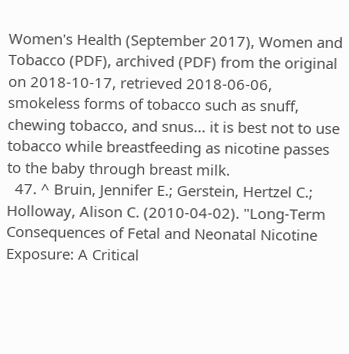Women's Health (September 2017), Women and Tobacco (PDF), archived (PDF) from the original on 2018-10-17, retrieved 2018-06-06, smokeless forms of tobacco such as snuff, chewing tobacco, and snus... it is best not to use tobacco while breastfeeding as nicotine passes to the baby through breast milk.
  47. ^ Bruin, Jennifer E.; Gerstein, Hertzel C.; Holloway, Alison C. (2010-04-02). "Long-Term Consequences of Fetal and Neonatal Nicotine Exposure: A Critical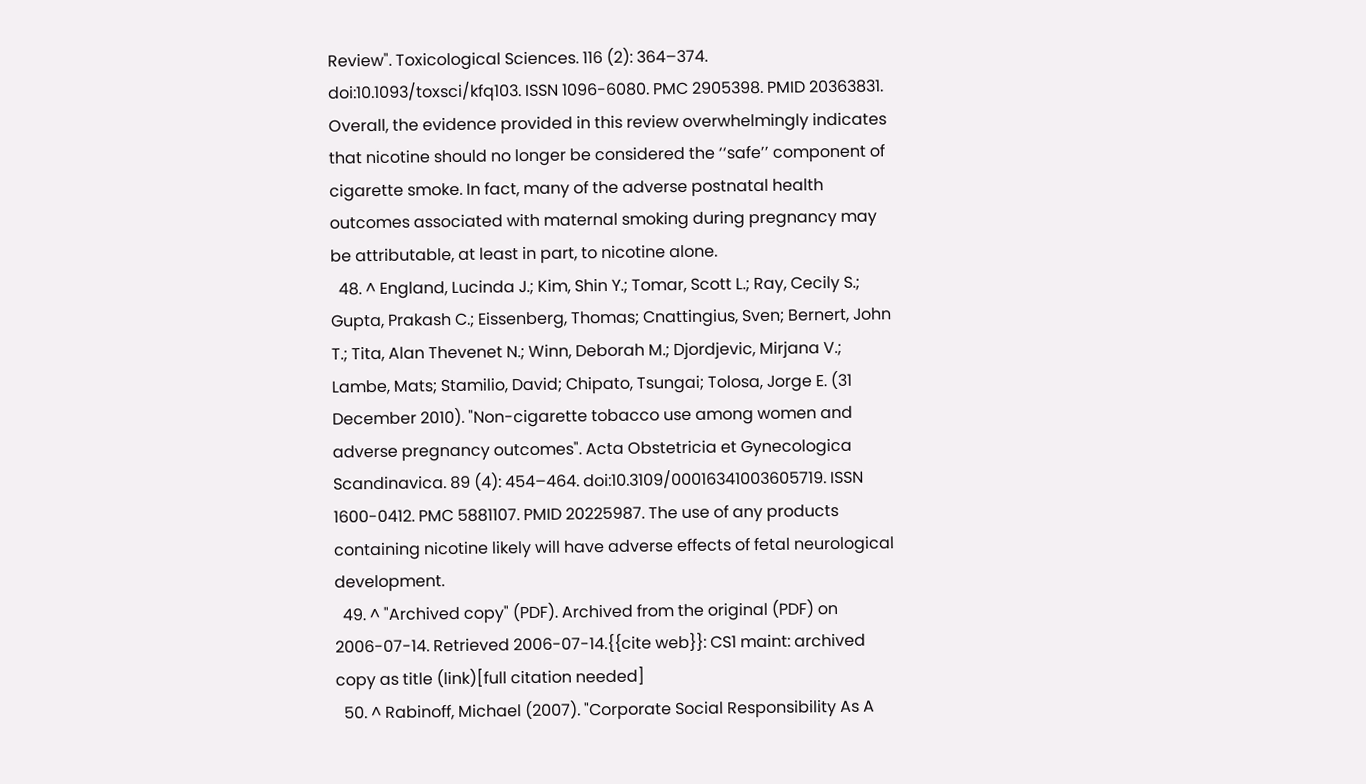Review". Toxicological Sciences. 116 (2): 364–374. doi:10.1093/toxsci/kfq103. ISSN 1096-6080. PMC 2905398. PMID 20363831. Overall, the evidence provided in this review overwhelmingly indicates that nicotine should no longer be considered the ‘‘safe’’ component of cigarette smoke. In fact, many of the adverse postnatal health outcomes associated with maternal smoking during pregnancy may be attributable, at least in part, to nicotine alone.
  48. ^ England, Lucinda J.; Kim, Shin Y.; Tomar, Scott L.; Ray, Cecily S.; Gupta, Prakash C.; Eissenberg, Thomas; Cnattingius, Sven; Bernert, John T.; Tita, Alan Thevenet N.; Winn, Deborah M.; Djordjevic, Mirjana V.; Lambe, Mats; Stamilio, David; Chipato, Tsungai; Tolosa, Jorge E. (31 December 2010). "Non-cigarette tobacco use among women and adverse pregnancy outcomes". Acta Obstetricia et Gynecologica Scandinavica. 89 (4): 454–464. doi:10.3109/00016341003605719. ISSN 1600-0412. PMC 5881107. PMID 20225987. The use of any products containing nicotine likely will have adverse effects of fetal neurological development.
  49. ^ "Archived copy" (PDF). Archived from the original (PDF) on 2006-07-14. Retrieved 2006-07-14.{{cite web}}: CS1 maint: archived copy as title (link)[full citation needed]
  50. ^ Rabinoff, Michael (2007). "Corporate Social Responsibility As A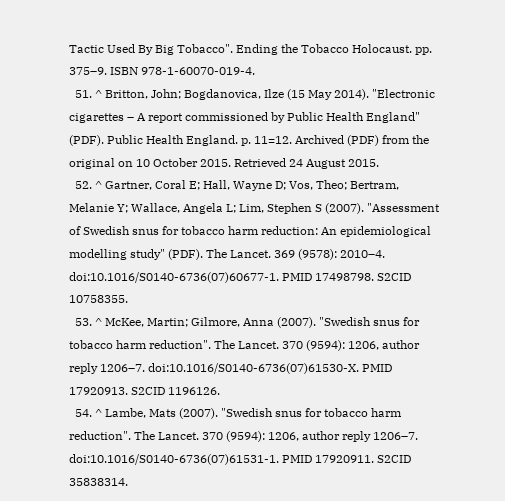Tactic Used By Big Tobacco". Ending the Tobacco Holocaust. pp. 375–9. ISBN 978-1-60070-019-4.
  51. ^ Britton, John; Bogdanovica, Ilze (15 May 2014). "Electronic cigarettes – A report commissioned by Public Health England" (PDF). Public Health England. p. 11=12. Archived (PDF) from the original on 10 October 2015. Retrieved 24 August 2015.
  52. ^ Gartner, Coral E; Hall, Wayne D; Vos, Theo; Bertram, Melanie Y; Wallace, Angela L; Lim, Stephen S (2007). "Assessment of Swedish snus for tobacco harm reduction: An epidemiological modelling study" (PDF). The Lancet. 369 (9578): 2010–4. doi:10.1016/S0140-6736(07)60677-1. PMID 17498798. S2CID 10758355.
  53. ^ McKee, Martin; Gilmore, Anna (2007). "Swedish snus for tobacco harm reduction". The Lancet. 370 (9594): 1206, author reply 1206–7. doi:10.1016/S0140-6736(07)61530-X. PMID 17920913. S2CID 1196126.
  54. ^ Lambe, Mats (2007). "Swedish snus for tobacco harm reduction". The Lancet. 370 (9594): 1206, author reply 1206–7. doi:10.1016/S0140-6736(07)61531-1. PMID 17920911. S2CID 35838314.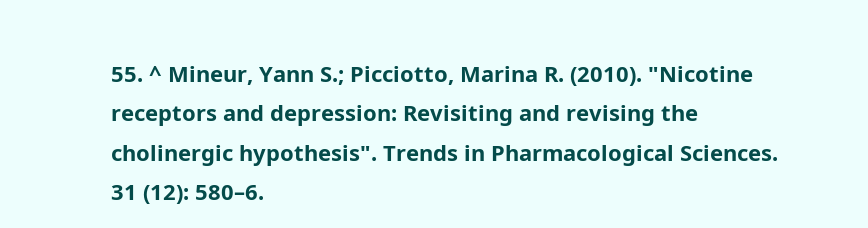55. ^ Mineur, Yann S.; Picciotto, Marina R. (2010). "Nicotine receptors and depression: Revisiting and revising the cholinergic hypothesis". Trends in Pharmacological Sciences. 31 (12): 580–6.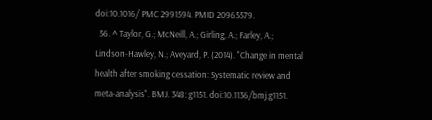doi:10.1016/ PMC 2991594. PMID 20965579.
  56. ^ Taylor, G.; McNeill, A.; Girling, A.; Farley, A.; Lindson-Hawley, N.; Aveyard, P. (2014). "Change in mental health after smoking cessation: Systematic review and meta-analysis". BMJ. 348: g1151. doi:10.1136/bmj.g1151.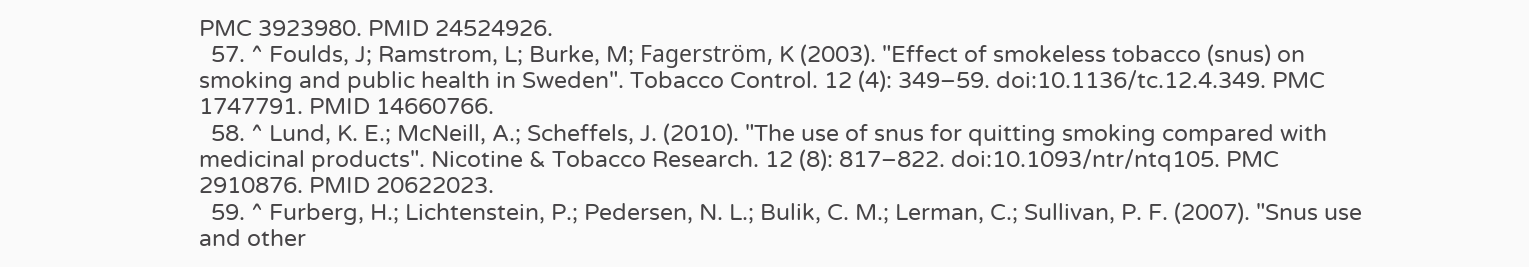PMC 3923980. PMID 24524926.
  57. ^ Foulds, J; Ramstrom, L; Burke, M; Fagerström, K (2003). "Effect of smokeless tobacco (snus) on smoking and public health in Sweden". Tobacco Control. 12 (4): 349–59. doi:10.1136/tc.12.4.349. PMC 1747791. PMID 14660766.
  58. ^ Lund, K. E.; McNeill, A.; Scheffels, J. (2010). "The use of snus for quitting smoking compared with medicinal products". Nicotine & Tobacco Research. 12 (8): 817–822. doi:10.1093/ntr/ntq105. PMC 2910876. PMID 20622023.
  59. ^ Furberg, H.; Lichtenstein, P.; Pedersen, N. L.; Bulik, C. M.; Lerman, C.; Sullivan, P. F. (2007). "Snus use and other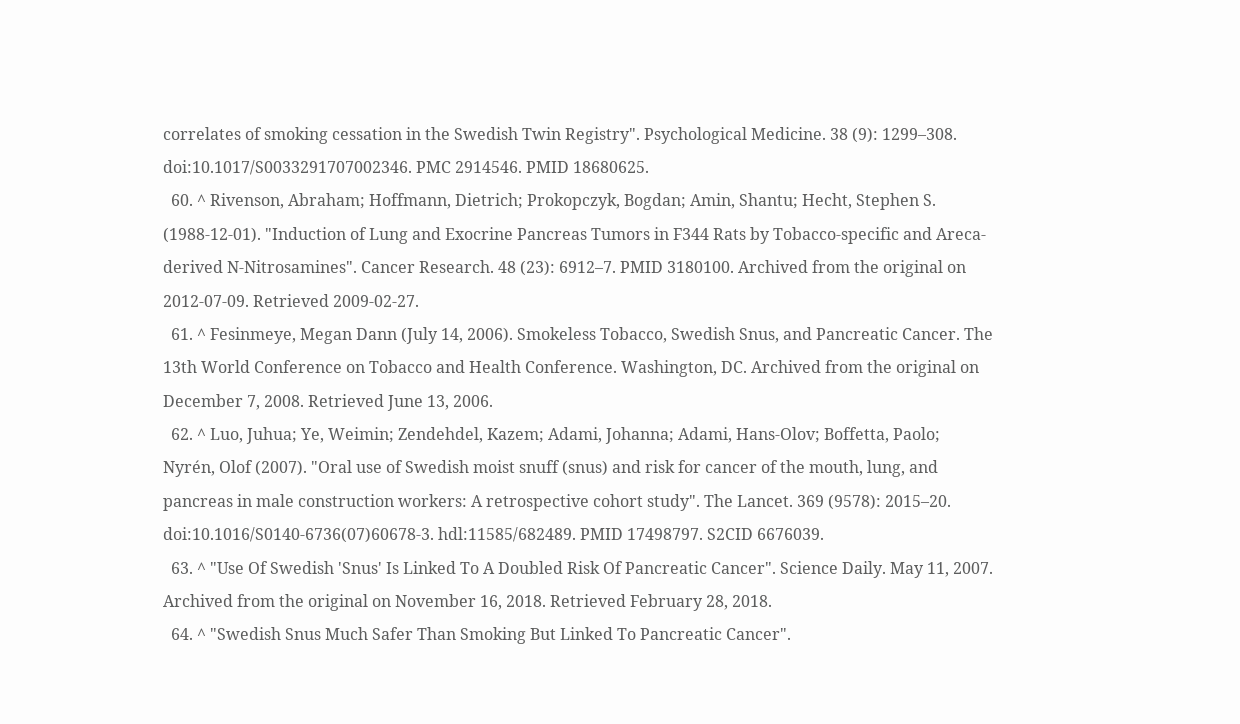correlates of smoking cessation in the Swedish Twin Registry". Psychological Medicine. 38 (9): 1299–308. doi:10.1017/S0033291707002346. PMC 2914546. PMID 18680625.
  60. ^ Rivenson, Abraham; Hoffmann, Dietrich; Prokopczyk, Bogdan; Amin, Shantu; Hecht, Stephen S. (1988-12-01). "Induction of Lung and Exocrine Pancreas Tumors in F344 Rats by Tobacco-specific and Areca-derived N-Nitrosamines". Cancer Research. 48 (23): 6912–7. PMID 3180100. Archived from the original on 2012-07-09. Retrieved 2009-02-27.
  61. ^ Fesinmeye, Megan Dann (July 14, 2006). Smokeless Tobacco, Swedish Snus, and Pancreatic Cancer. The 13th World Conference on Tobacco and Health Conference. Washington, DC. Archived from the original on December 7, 2008. Retrieved June 13, 2006.
  62. ^ Luo, Juhua; Ye, Weimin; Zendehdel, Kazem; Adami, Johanna; Adami, Hans-Olov; Boffetta, Paolo; Nyrén, Olof (2007). "Oral use of Swedish moist snuff (snus) and risk for cancer of the mouth, lung, and pancreas in male construction workers: A retrospective cohort study". The Lancet. 369 (9578): 2015–20. doi:10.1016/S0140-6736(07)60678-3. hdl:11585/682489. PMID 17498797. S2CID 6676039.
  63. ^ "Use Of Swedish 'Snus' Is Linked To A Doubled Risk Of Pancreatic Cancer". Science Daily. May 11, 2007. Archived from the original on November 16, 2018. Retrieved February 28, 2018.
  64. ^ "Swedish Snus Much Safer Than Smoking But Linked To Pancreatic Cancer".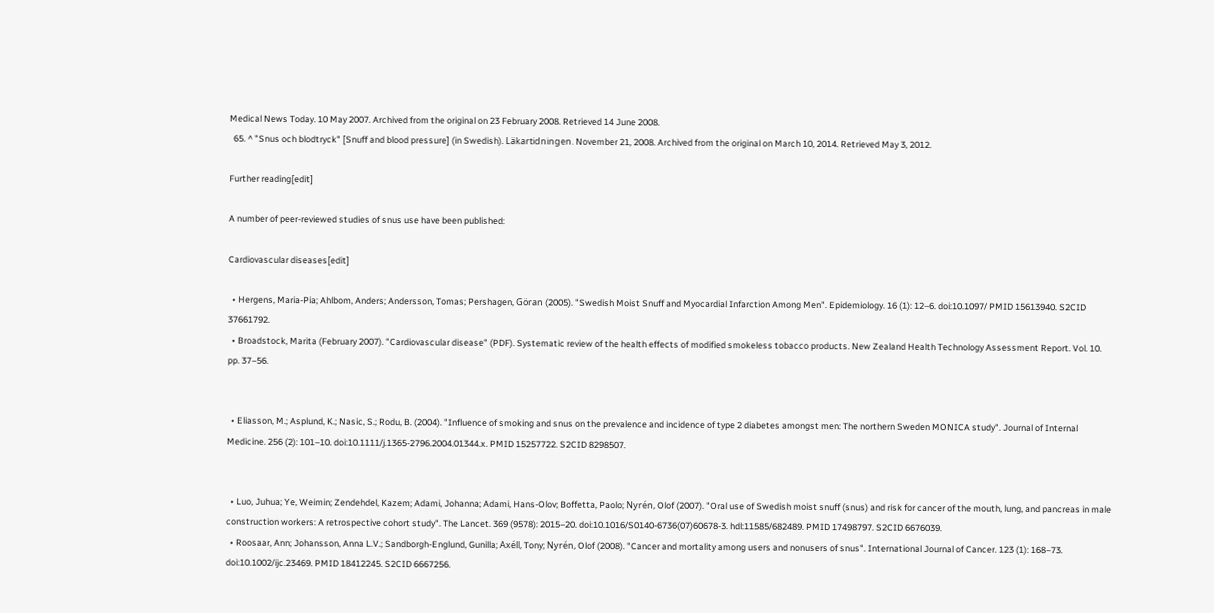Medical News Today. 10 May 2007. Archived from the original on 23 February 2008. Retrieved 14 June 2008.
  65. ^ "Snus och blodtryck" [Snuff and blood pressure] (in Swedish). Läkartidningen. November 21, 2008. Archived from the original on March 10, 2014. Retrieved May 3, 2012.

Further reading[edit]

A number of peer-reviewed studies of snus use have been published:

Cardiovascular diseases[edit]

  • Hergens, Maria-Pia; Ahlbom, Anders; Andersson, Tomas; Pershagen, Göran (2005). "Swedish Moist Snuff and Myocardial Infarction Among Men". Epidemiology. 16 (1): 12–6. doi:10.1097/ PMID 15613940. S2CID 37661792.
  • Broadstock, Marita (February 2007). "Cardiovascular disease" (PDF). Systematic review of the health effects of modified smokeless tobacco products. New Zealand Health Technology Assessment Report. Vol. 10. pp. 37–56.


  • Eliasson, M.; Asplund, K.; Nasic, S.; Rodu, B. (2004). "Influence of smoking and snus on the prevalence and incidence of type 2 diabetes amongst men: The northern Sweden MONICA study". Journal of Internal Medicine. 256 (2): 101–10. doi:10.1111/j.1365-2796.2004.01344.x. PMID 15257722. S2CID 8298507.


  • Luo, Juhua; Ye, Weimin; Zendehdel, Kazem; Adami, Johanna; Adami, Hans-Olov; Boffetta, Paolo; Nyrén, Olof (2007). "Oral use of Swedish moist snuff (snus) and risk for cancer of the mouth, lung, and pancreas in male construction workers: A retrospective cohort study". The Lancet. 369 (9578): 2015–20. doi:10.1016/S0140-6736(07)60678-3. hdl:11585/682489. PMID 17498797. S2CID 6676039.
  • Roosaar, Ann; Johansson, Anna L.V.; Sandborgh-Englund, Gunilla; Axéll, Tony; Nyrén, Olof (2008). "Cancer and mortality among users and nonusers of snus". International Journal of Cancer. 123 (1): 168–73. doi:10.1002/ijc.23469. PMID 18412245. S2CID 6667256.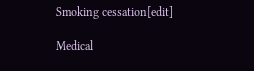Smoking cessation[edit]

Medical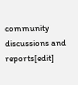community discussions and reports[edit]